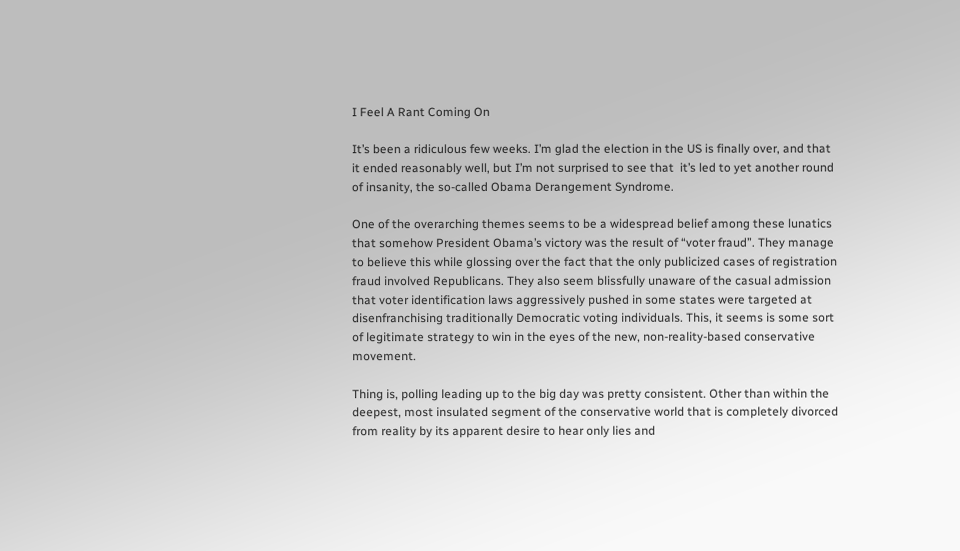I Feel A Rant Coming On

It’s been a ridiculous few weeks. I’m glad the election in the US is finally over, and that it ended reasonably well, but I’m not surprised to see that  it’s led to yet another round of insanity, the so-called Obama Derangement Syndrome.

One of the overarching themes seems to be a widespread belief among these lunatics that somehow President Obama’s victory was the result of “voter fraud”. They manage to believe this while glossing over the fact that the only publicized cases of registration fraud involved Republicans. They also seem blissfully unaware of the casual admission that voter identification laws aggressively pushed in some states were targeted at disenfranchising traditionally Democratic voting individuals. This, it seems is some sort of legitimate strategy to win in the eyes of the new, non-reality-based conservative movement.

Thing is, polling leading up to the big day was pretty consistent. Other than within the deepest, most insulated segment of the conservative world that is completely divorced from reality by its apparent desire to hear only lies and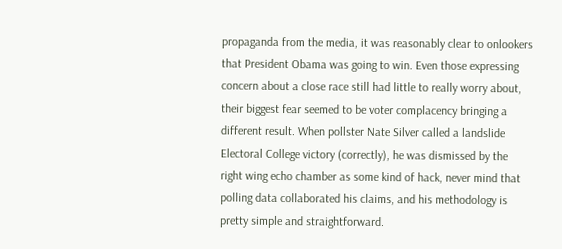propaganda from the media, it was reasonably clear to onlookers that President Obama was going to win. Even those expressing concern about a close race still had little to really worry about, their biggest fear seemed to be voter complacency bringing a different result. When pollster Nate Silver called a landslide Electoral College victory (correctly), he was dismissed by the right wing echo chamber as some kind of hack, never mind that polling data collaborated his claims, and his methodology is pretty simple and straightforward.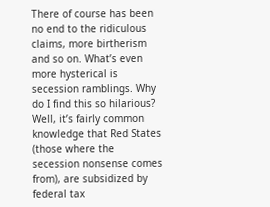There of course has been no end to the ridiculous claims, more birtherism and so on. What’s even more hysterical is secession ramblings. Why do I find this so hilarious? Well, it’s fairly common knowledge that Red States (those where the secession nonsense comes from), are subsidized by federal tax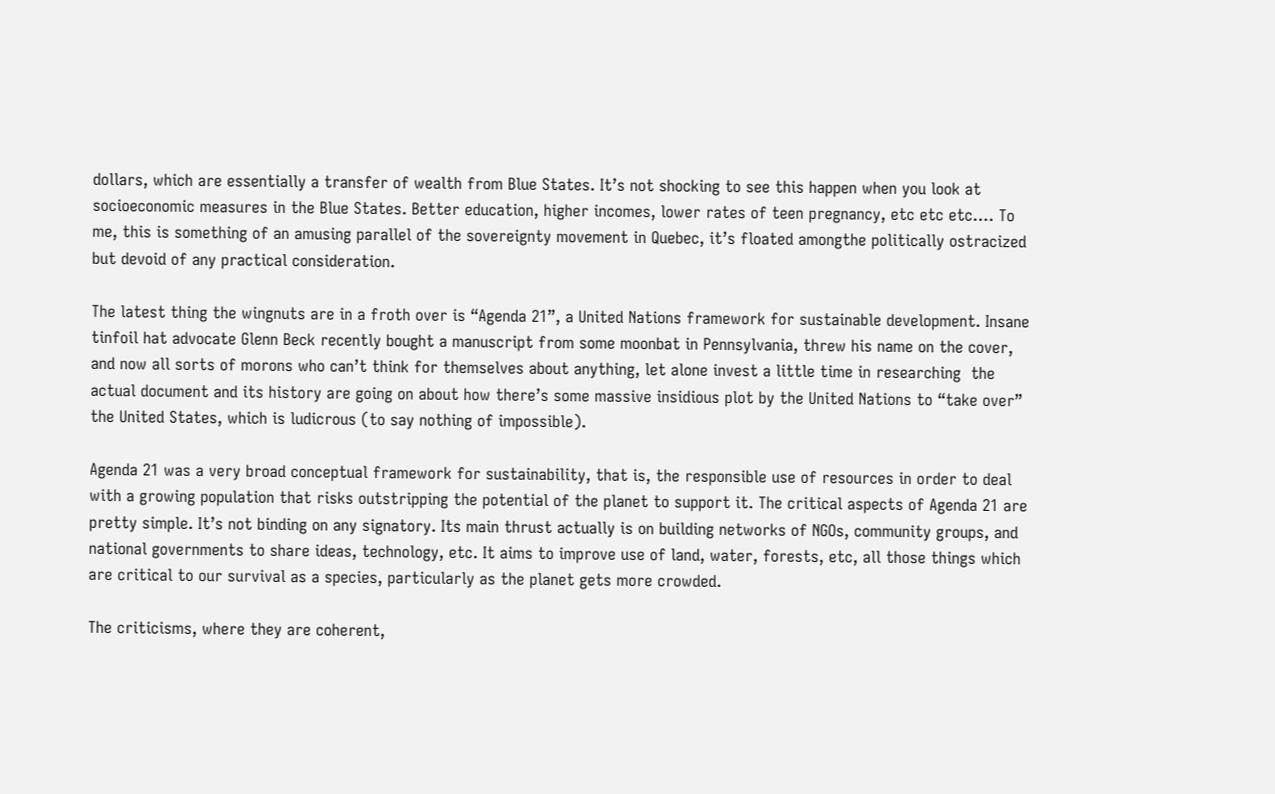dollars, which are essentially a transfer of wealth from Blue States. It’s not shocking to see this happen when you look at socioeconomic measures in the Blue States. Better education, higher incomes, lower rates of teen pregnancy, etc etc etc…. To me, this is something of an amusing parallel of the sovereignty movement in Quebec, it’s floated amongthe politically ostracized but devoid of any practical consideration.

The latest thing the wingnuts are in a froth over is “Agenda 21”, a United Nations framework for sustainable development. Insane tinfoil hat advocate Glenn Beck recently bought a manuscript from some moonbat in Pennsylvania, threw his name on the cover, and now all sorts of morons who can’t think for themselves about anything, let alone invest a little time in researching  the actual document and its history are going on about how there’s some massive insidious plot by the United Nations to “take over” the United States, which is ludicrous (to say nothing of impossible).

Agenda 21 was a very broad conceptual framework for sustainability, that is, the responsible use of resources in order to deal with a growing population that risks outstripping the potential of the planet to support it. The critical aspects of Agenda 21 are pretty simple. It’s not binding on any signatory. Its main thrust actually is on building networks of NGOs, community groups, and national governments to share ideas, technology, etc. It aims to improve use of land, water, forests, etc, all those things which are critical to our survival as a species, particularly as the planet gets more crowded.

The criticisms, where they are coherent,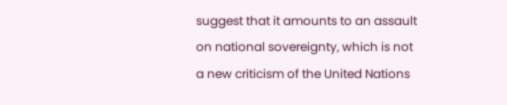suggest that it amounts to an assault on national sovereignty, which is not a new criticism of the United Nations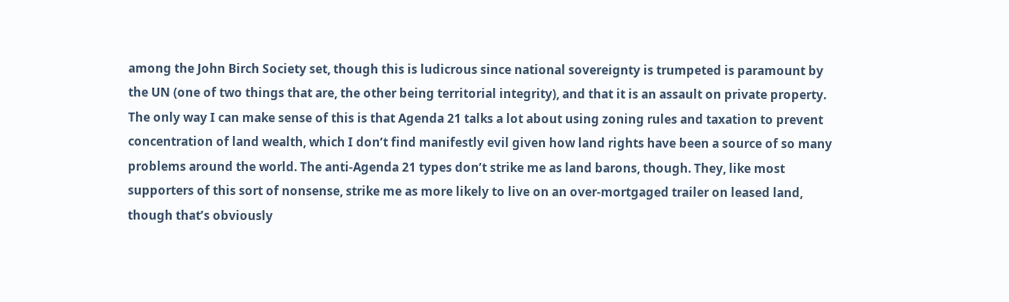among the John Birch Society set, though this is ludicrous since national sovereignty is trumpeted is paramount by the UN (one of two things that are, the other being territorial integrity), and that it is an assault on private property. The only way I can make sense of this is that Agenda 21 talks a lot about using zoning rules and taxation to prevent concentration of land wealth, which I don’t find manifestly evil given how land rights have been a source of so many problems around the world. The anti-Agenda 21 types don’t strike me as land barons, though. They, like most supporters of this sort of nonsense, strike me as more likely to live on an over-mortgaged trailer on leased land, though that’s obviously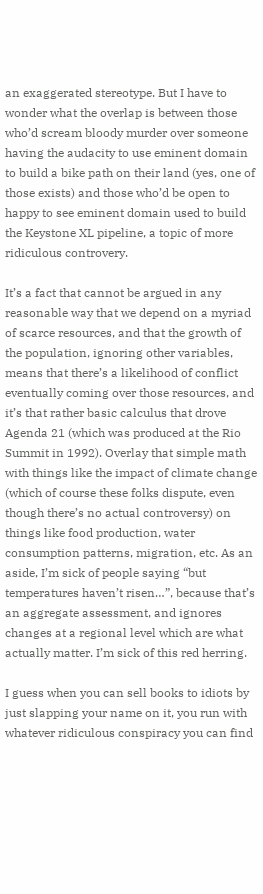an exaggerated stereotype. But I have to wonder what the overlap is between those who’d scream bloody murder over someone having the audacity to use eminent domain to build a bike path on their land (yes, one of those exists) and those who’d be open to happy to see eminent domain used to build the Keystone XL pipeline, a topic of more ridiculous controvery.

It’s a fact that cannot be argued in any reasonable way that we depend on a myriad of scarce resources, and that the growth of the population, ignoring other variables, means that there’s a likelihood of conflict eventually coming over those resources, and it’s that rather basic calculus that drove Agenda 21 (which was produced at the Rio Summit in 1992). Overlay that simple math with things like the impact of climate change (which of course these folks dispute, even though there’s no actual controversy) on things like food production, water consumption patterns, migration, etc. As an aside, I’m sick of people saying “but temperatures haven’t risen…”, because that’s an aggregate assessment, and ignores changes at a regional level which are what actually matter. I’m sick of this red herring.

I guess when you can sell books to idiots by just slapping your name on it, you run with whatever ridiculous conspiracy you can find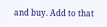and buy. Add to that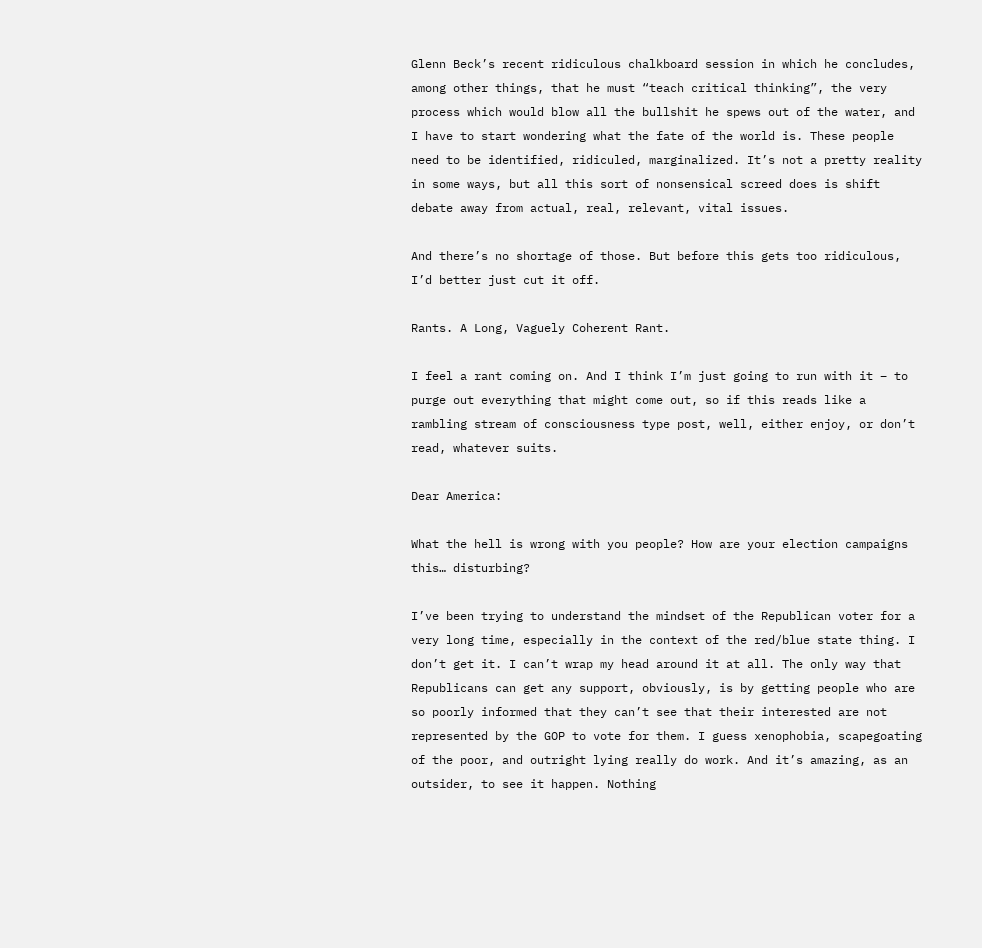Glenn Beck’s recent ridiculous chalkboard session in which he concludes, among other things, that he must “teach critical thinking”, the very process which would blow all the bullshit he spews out of the water, and I have to start wondering what the fate of the world is. These people need to be identified, ridiculed, marginalized. It’s not a pretty reality in some ways, but all this sort of nonsensical screed does is shift debate away from actual, real, relevant, vital issues.

And there’s no shortage of those. But before this gets too ridiculous, I’d better just cut it off.

Rants. A Long, Vaguely Coherent Rant.

I feel a rant coming on. And I think I’m just going to run with it – to purge out everything that might come out, so if this reads like a rambling stream of consciousness type post, well, either enjoy, or don’t read, whatever suits.

Dear America:

What the hell is wrong with you people? How are your election campaigns this… disturbing?

I’ve been trying to understand the mindset of the Republican voter for a very long time, especially in the context of the red/blue state thing. I don’t get it. I can’t wrap my head around it at all. The only way that Republicans can get any support, obviously, is by getting people who are so poorly informed that they can’t see that their interested are not represented by the GOP to vote for them. I guess xenophobia, scapegoating of the poor, and outright lying really do work. And it’s amazing, as an outsider, to see it happen. Nothing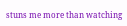stuns me more than watching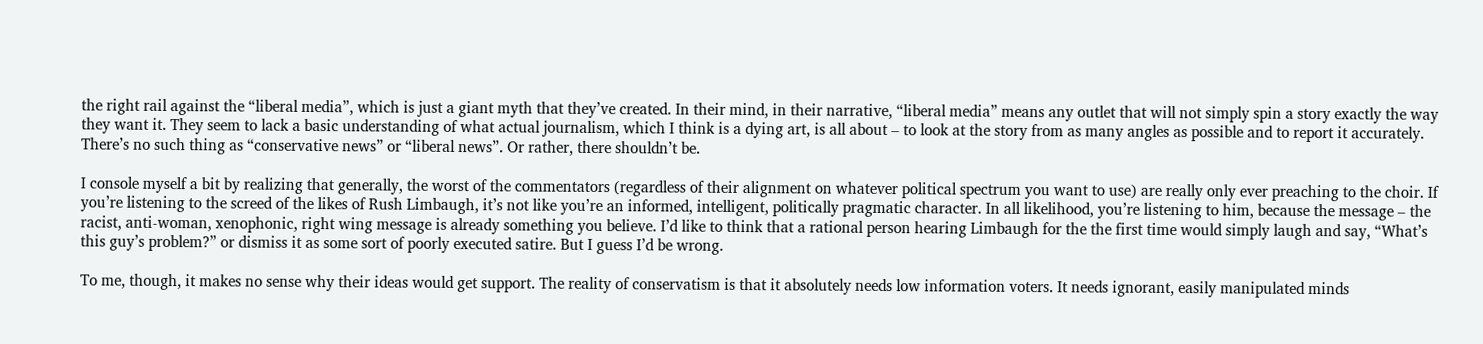the right rail against the “liberal media”, which is just a giant myth that they’ve created. In their mind, in their narrative, “liberal media” means any outlet that will not simply spin a story exactly the way they want it. They seem to lack a basic understanding of what actual journalism, which I think is a dying art, is all about – to look at the story from as many angles as possible and to report it accurately. There’s no such thing as “conservative news” or “liberal news”. Or rather, there shouldn’t be.

I console myself a bit by realizing that generally, the worst of the commentators (regardless of their alignment on whatever political spectrum you want to use) are really only ever preaching to the choir. If you’re listening to the screed of the likes of Rush Limbaugh, it’s not like you’re an informed, intelligent, politically pragmatic character. In all likelihood, you’re listening to him, because the message – the racist, anti-woman, xenophonic, right wing message is already something you believe. I’d like to think that a rational person hearing Limbaugh for the the first time would simply laugh and say, “What’s this guy’s problem?” or dismiss it as some sort of poorly executed satire. But I guess I’d be wrong.

To me, though, it makes no sense why their ideas would get support. The reality of conservatism is that it absolutely needs low information voters. It needs ignorant, easily manipulated minds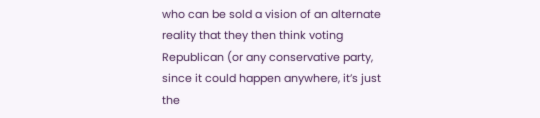who can be sold a vision of an alternate reality that they then think voting Republican (or any conservative party, since it could happen anywhere, it’s just the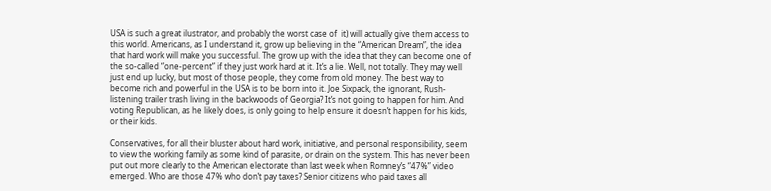USA is such a great ilustrator, and probably the worst case of  it) will actually give them access to this world. Americans, as I understand it, grow up believing in the “American Dream”, the idea that hard work will make you successful. The grow up with the idea that they can become one of the so-called “one-percent” if they just work hard at it. It’s a lie. Well, not totally. They may well just end up lucky, but most of those people, they come from old money. The best way to become rich and powerful in the USA is to be born into it. Joe Sixpack, the ignorant, Rush-listening trailer trash living in the backwoods of Georgia? It’s not going to happen for him. And voting Republican, as he likely does, is only going to help ensure it doesn’t happen for his kids, or their kids.

Conservatives, for all their bluster about hard work, initiative, and personal responsibility, seem to view the working family as some kind of parasite, or drain on the system. This has never been put out more clearly to the American electorate than last week when Romney’s “47%” video emerged. Who are those 47% who don’t pay taxes? Senior citizens who paid taxes all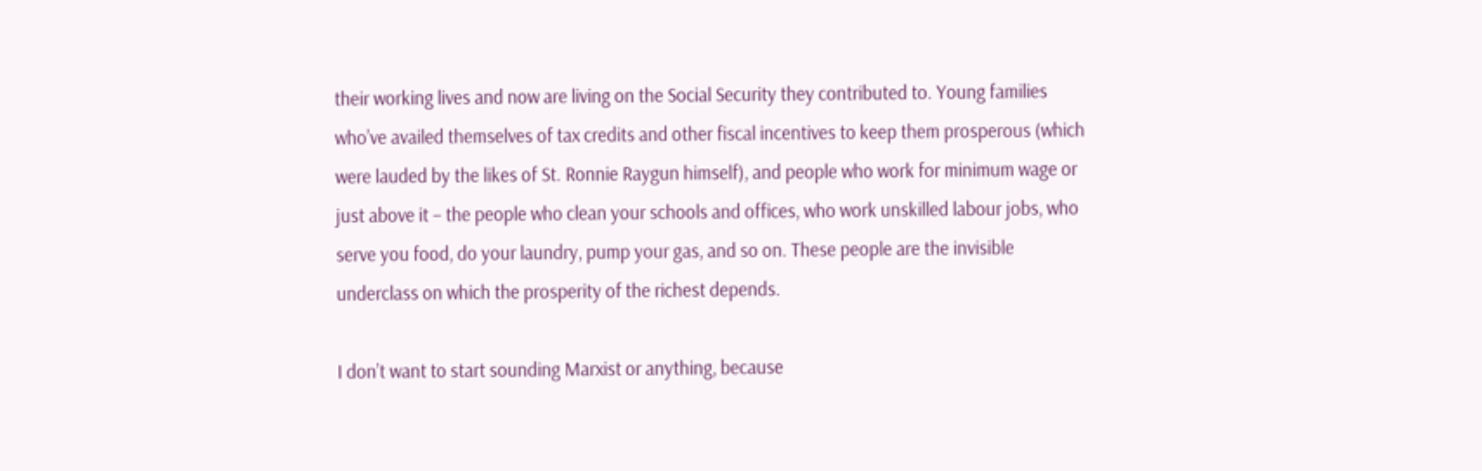their working lives and now are living on the Social Security they contributed to. Young families who’ve availed themselves of tax credits and other fiscal incentives to keep them prosperous (which were lauded by the likes of St. Ronnie Raygun himself), and people who work for minimum wage or just above it – the people who clean your schools and offices, who work unskilled labour jobs, who serve you food, do your laundry, pump your gas, and so on. These people are the invisible underclass on which the prosperity of the richest depends.

I don’t want to start sounding Marxist or anything, because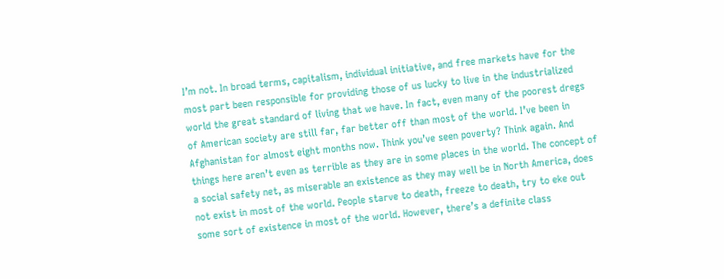I’m not. In broad terms, capitalism, individual initiative, and free markets have for the most part been responsible for providing those of us lucky to live in the industrialized world the great standard of living that we have. In fact, even many of the poorest dregs of American society are still far, far better off than most of the world. I’ve been in Afghanistan for almost eight months now. Think you’ve seen poverty? Think again. And things here aren’t even as terrible as they are in some places in the world. The concept of a social safety net, as miserable an existence as they may well be in North America, does not exist in most of the world. People starve to death, freeze to death, try to eke out some sort of existence in most of the world. However, there’s a definite class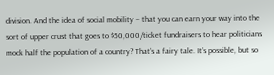division. And the idea of social mobility – that you can earn your way into the sort of upper crust that goes to $50,000/ticket fundraisers to hear politicians mock half the population of a country? That’s a fairy tale. It’s possible, but so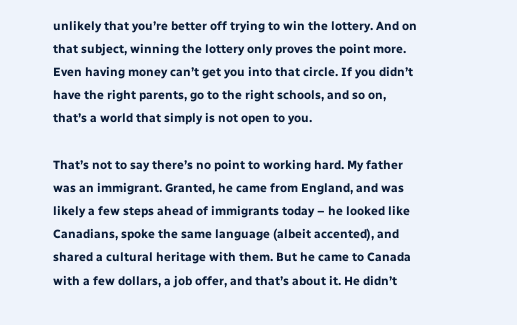unlikely that you’re better off trying to win the lottery. And on that subject, winning the lottery only proves the point more. Even having money can’t get you into that circle. If you didn’t have the right parents, go to the right schools, and so on, that’s a world that simply is not open to you.

That’s not to say there’s no point to working hard. My father was an immigrant. Granted, he came from England, and was likely a few steps ahead of immigrants today – he looked like Canadians, spoke the same language (albeit accented), and shared a cultural heritage with them. But he came to Canada with a few dollars, a job offer, and that’s about it. He didn’t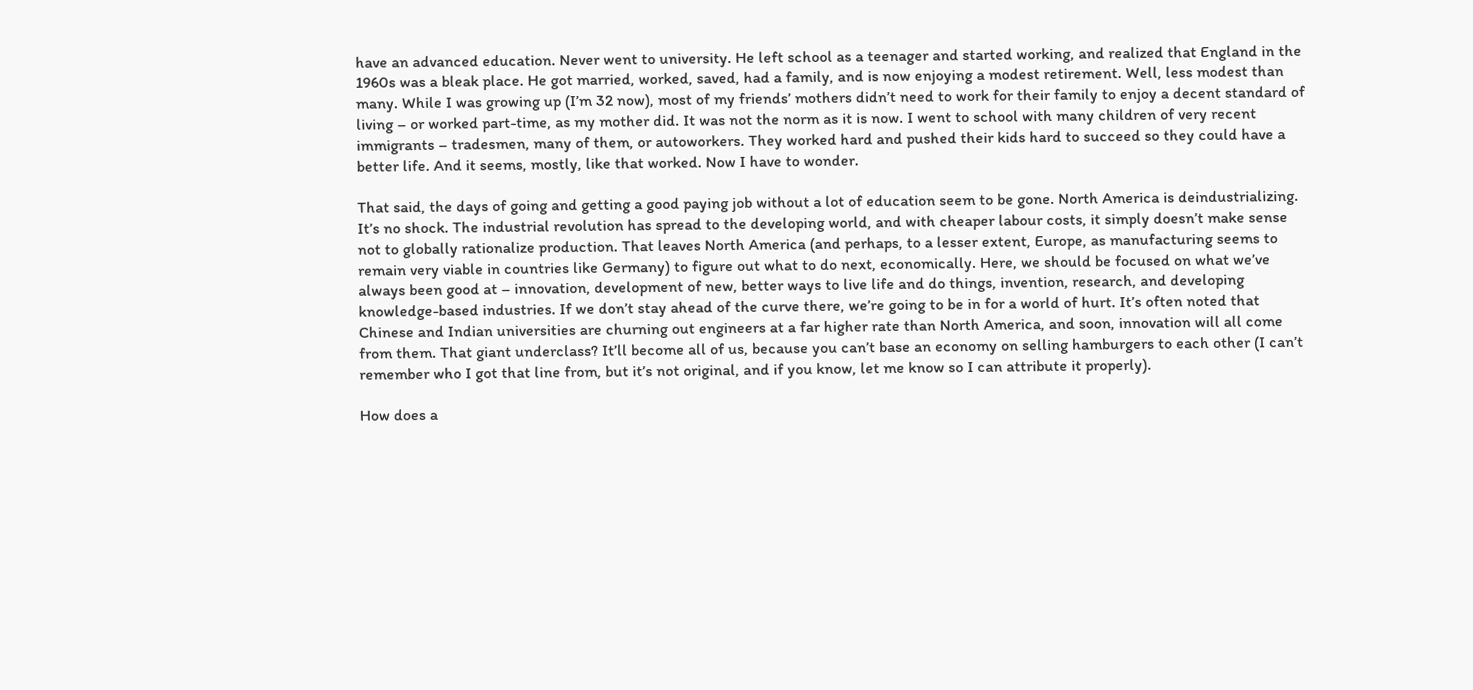have an advanced education. Never went to university. He left school as a teenager and started working, and realized that England in the 1960s was a bleak place. He got married, worked, saved, had a family, and is now enjoying a modest retirement. Well, less modest than many. While I was growing up (I’m 32 now), most of my friends’ mothers didn’t need to work for their family to enjoy a decent standard of living – or worked part-time, as my mother did. It was not the norm as it is now. I went to school with many children of very recent immigrants – tradesmen, many of them, or autoworkers. They worked hard and pushed their kids hard to succeed so they could have a better life. And it seems, mostly, like that worked. Now I have to wonder.

That said, the days of going and getting a good paying job without a lot of education seem to be gone. North America is deindustrializing. It’s no shock. The industrial revolution has spread to the developing world, and with cheaper labour costs, it simply doesn’t make sense not to globally rationalize production. That leaves North America (and perhaps, to a lesser extent, Europe, as manufacturing seems to remain very viable in countries like Germany) to figure out what to do next, economically. Here, we should be focused on what we’ve always been good at – innovation, development of new, better ways to live life and do things, invention, research, and developing knowledge-based industries. If we don’t stay ahead of the curve there, we’re going to be in for a world of hurt. It’s often noted that Chinese and Indian universities are churning out engineers at a far higher rate than North America, and soon, innovation will all come from them. That giant underclass? It’ll become all of us, because you can’t base an economy on selling hamburgers to each other (I can’t remember who I got that line from, but it’s not original, and if you know, let me know so I can attribute it properly).

How does a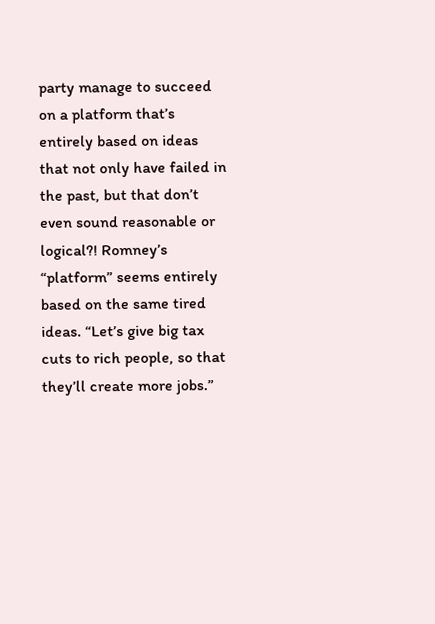party manage to succeed on a platform that’s entirely based on ideas that not only have failed in the past, but that don’t even sound reasonable or logical?! Romney’s “platform” seems entirely based on the same tired ideas. “Let’s give big tax cuts to rich people, so that they’ll create more jobs.”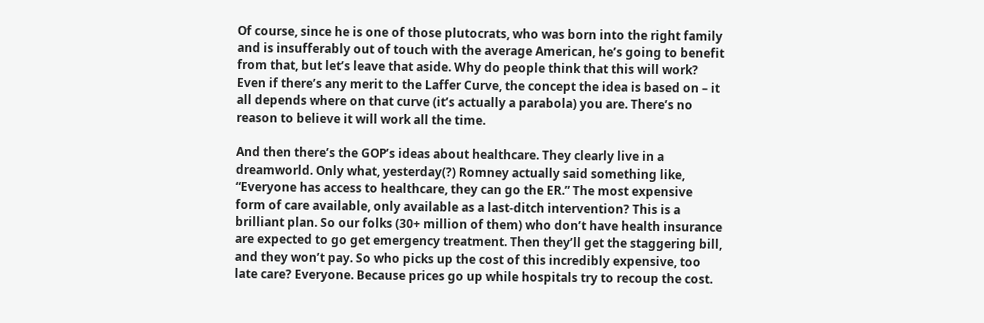Of course, since he is one of those plutocrats, who was born into the right family and is insufferably out of touch with the average American, he’s going to benefit from that, but let’s leave that aside. Why do people think that this will work? Even if there’s any merit to the Laffer Curve, the concept the idea is based on – it all depends where on that curve (it’s actually a parabola) you are. There’s no reason to believe it will work all the time.

And then there’s the GOP’s ideas about healthcare. They clearly live in a dreamworld. Only what, yesterday(?) Romney actually said something like, “Everyone has access to healthcare, they can go the ER.” The most expensive form of care available, only available as a last-ditch intervention? This is a brilliant plan. So our folks (30+ million of them) who don’t have health insurance are expected to go get emergency treatment. Then they’ll get the staggering bill, and they won’t pay. So who picks up the cost of this incredibly expensive, too late care? Everyone. Because prices go up while hospitals try to recoup the cost.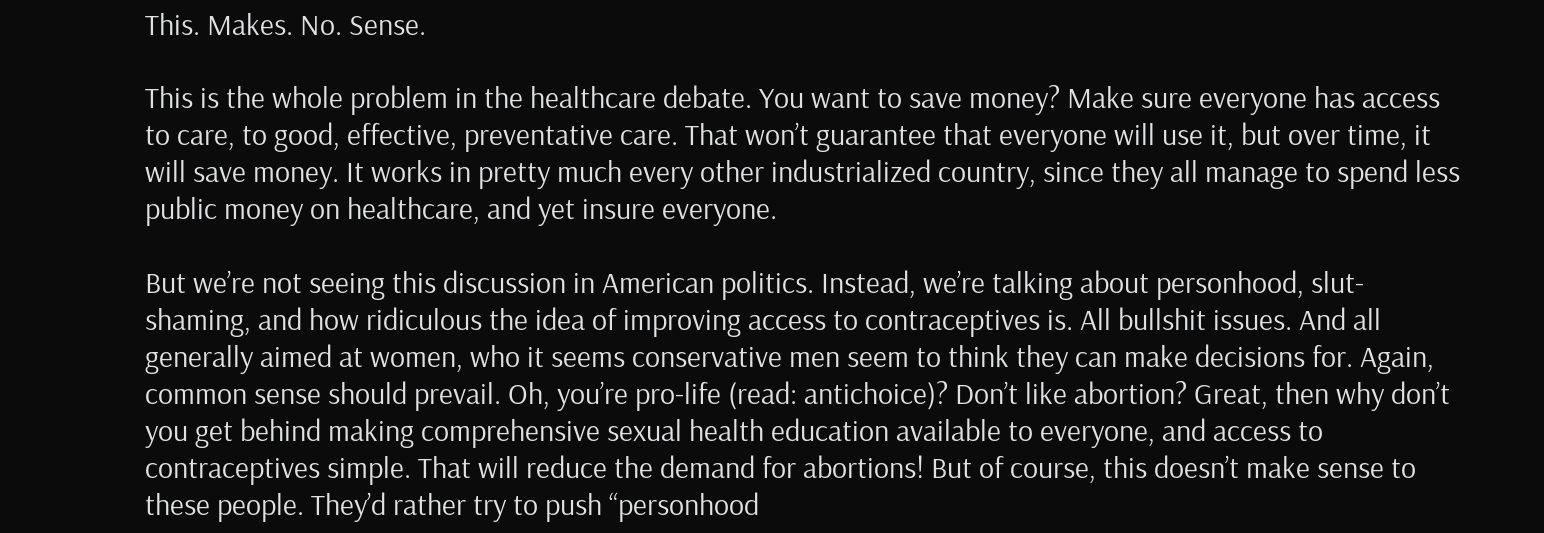This. Makes. No. Sense.

This is the whole problem in the healthcare debate. You want to save money? Make sure everyone has access to care, to good, effective, preventative care. That won’t guarantee that everyone will use it, but over time, it will save money. It works in pretty much every other industrialized country, since they all manage to spend less public money on healthcare, and yet insure everyone.

But we’re not seeing this discussion in American politics. Instead, we’re talking about personhood, slut-shaming, and how ridiculous the idea of improving access to contraceptives is. All bullshit issues. And all generally aimed at women, who it seems conservative men seem to think they can make decisions for. Again, common sense should prevail. Oh, you’re pro-life (read: antichoice)? Don’t like abortion? Great, then why don’t you get behind making comprehensive sexual health education available to everyone, and access to contraceptives simple. That will reduce the demand for abortions! But of course, this doesn’t make sense to these people. They’d rather try to push “personhood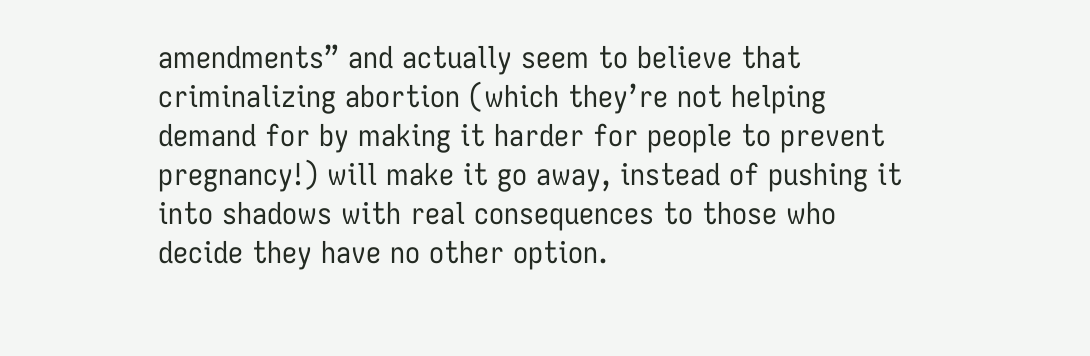amendments” and actually seem to believe that criminalizing abortion (which they’re not helping demand for by making it harder for people to prevent pregnancy!) will make it go away, instead of pushing it into shadows with real consequences to those who decide they have no other option.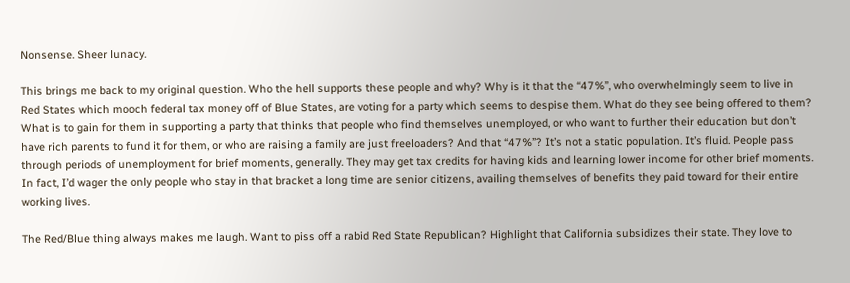Nonsense. Sheer lunacy.

This brings me back to my original question. Who the hell supports these people and why? Why is it that the “47%”, who overwhelmingly seem to live in Red States which mooch federal tax money off of Blue States, are voting for a party which seems to despise them. What do they see being offered to them? What is to gain for them in supporting a party that thinks that people who find themselves unemployed, or who want to further their education but don’t have rich parents to fund it for them, or who are raising a family are just freeloaders? And that “47%”? It’s not a static population. It’s fluid. People pass through periods of unemployment for brief moments, generally. They may get tax credits for having kids and learning lower income for other brief moments. In fact, I’d wager the only people who stay in that bracket a long time are senior citizens, availing themselves of benefits they paid toward for their entire working lives.

The Red/Blue thing always makes me laugh. Want to piss off a rabid Red State Republican? Highlight that California subsidizes their state. They love to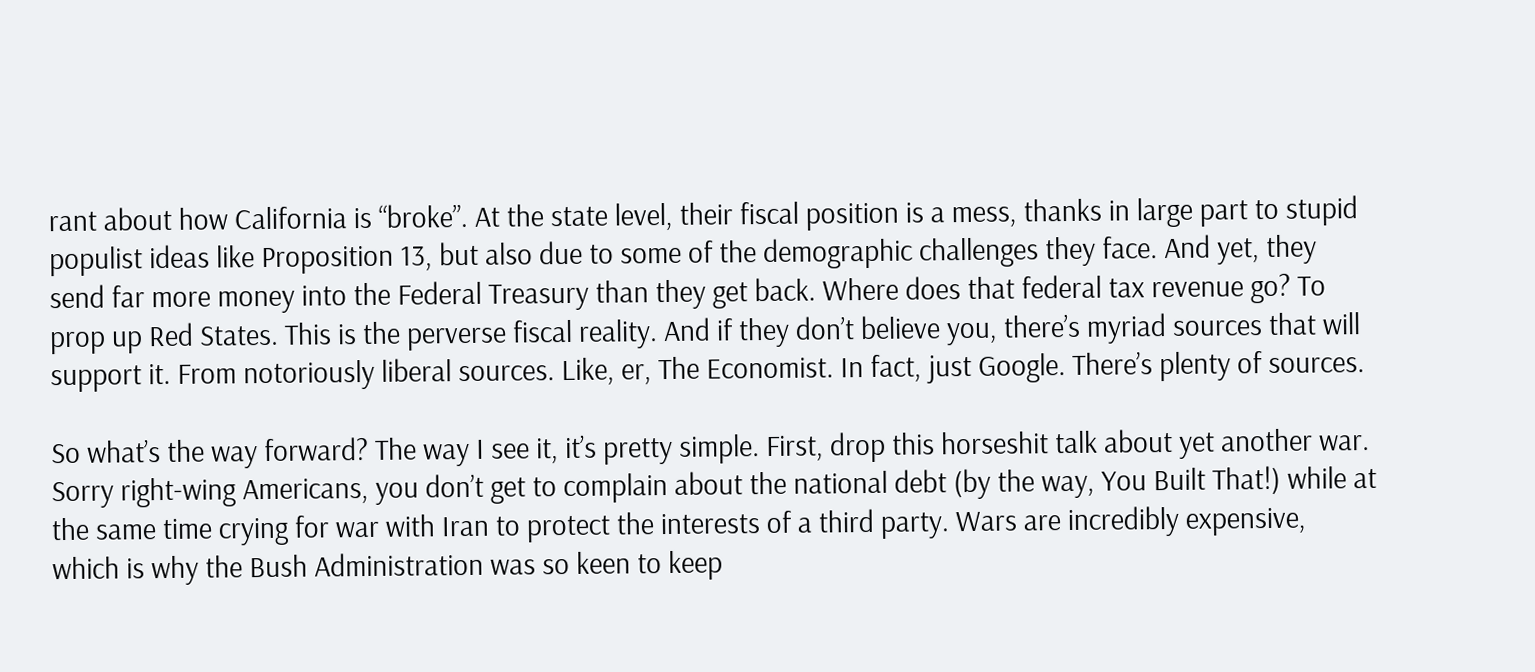rant about how California is “broke”. At the state level, their fiscal position is a mess, thanks in large part to stupid populist ideas like Proposition 13, but also due to some of the demographic challenges they face. And yet, they send far more money into the Federal Treasury than they get back. Where does that federal tax revenue go? To prop up Red States. This is the perverse fiscal reality. And if they don’t believe you, there’s myriad sources that will support it. From notoriously liberal sources. Like, er, The Economist. In fact, just Google. There’s plenty of sources.

So what’s the way forward? The way I see it, it’s pretty simple. First, drop this horseshit talk about yet another war. Sorry right-wing Americans, you don’t get to complain about the national debt (by the way, You Built That!) while at the same time crying for war with Iran to protect the interests of a third party. Wars are incredibly expensive, which is why the Bush Administration was so keen to keep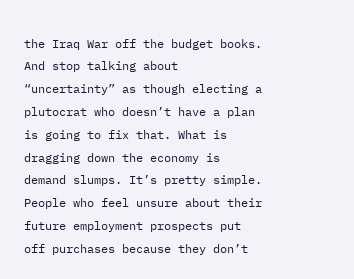the Iraq War off the budget books. And stop talking about “uncertainty” as though electing a plutocrat who doesn’t have a plan is going to fix that. What is dragging down the economy is demand slumps. It’s pretty simple. People who feel unsure about their future employment prospects put off purchases because they don’t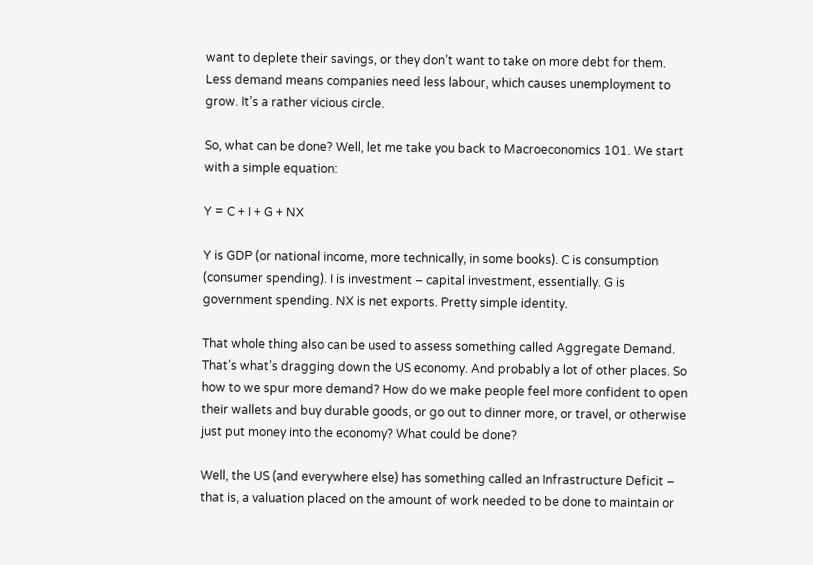want to deplete their savings, or they don’t want to take on more debt for them. Less demand means companies need less labour, which causes unemployment to grow. It’s a rather vicious circle.

So, what can be done? Well, let me take you back to Macroeconomics 101. We start with a simple equation:

Y = C + I + G + NX

Y is GDP (or national income, more technically, in some books). C is consumption (consumer spending). I is investment – capital investment, essentially. G is government spending. NX is net exports. Pretty simple identity.

That whole thing also can be used to assess something called Aggregate Demand. That’s what’s dragging down the US economy. And probably a lot of other places. So how to we spur more demand? How do we make people feel more confident to open their wallets and buy durable goods, or go out to dinner more, or travel, or otherwise just put money into the economy? What could be done?

Well, the US (and everywhere else) has something called an Infrastructure Deficit – that is, a valuation placed on the amount of work needed to be done to maintain or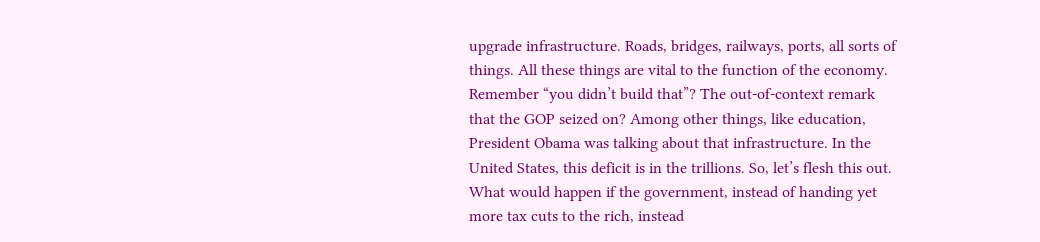upgrade infrastructure. Roads, bridges, railways, ports, all sorts of things. All these things are vital to the function of the economy. Remember “you didn’t build that”? The out-of-context remark that the GOP seized on? Among other things, like education, President Obama was talking about that infrastructure. In the United States, this deficit is in the trillions. So, let’s flesh this out. What would happen if the government, instead of handing yet more tax cuts to the rich, instead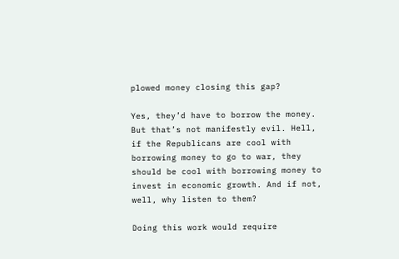plowed money closing this gap?

Yes, they’d have to borrow the money. But that’s not manifestly evil. Hell, if the Republicans are cool with borrowing money to go to war, they should be cool with borrowing money to invest in economic growth. And if not, well, why listen to them?

Doing this work would require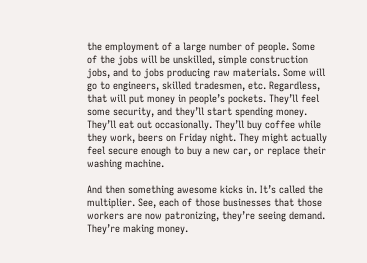the employment of a large number of people. Some of the jobs will be unskilled, simple construction jobs, and to jobs producing raw materials. Some will go to engineers, skilled tradesmen, etc. Regardless, that will put money in people’s pockets. They’ll feel some security, and they’ll start spending money. They’ll eat out occasionally. They’ll buy coffee while they work, beers on Friday night. They might actually feel secure enough to buy a new car, or replace their washing machine.

And then something awesome kicks in. It’s called the multiplier. See, each of those businesses that those workers are now patronizing, they’re seeing demand. They’re making money.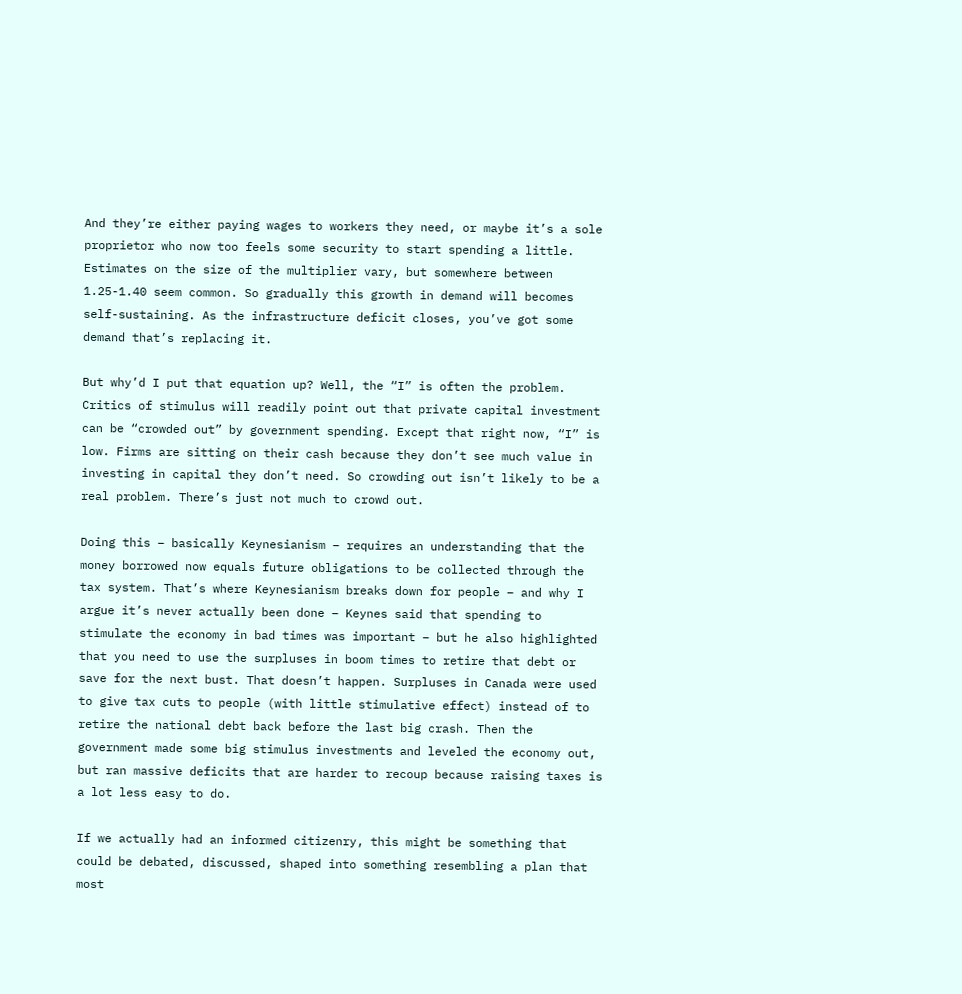And they’re either paying wages to workers they need, or maybe it’s a sole proprietor who now too feels some security to start spending a little. Estimates on the size of the multiplier vary, but somewhere between 1.25-1.40 seem common. So gradually this growth in demand will becomes self-sustaining. As the infrastructure deficit closes, you’ve got some demand that’s replacing it.

But why’d I put that equation up? Well, the “I” is often the problem. Critics of stimulus will readily point out that private capital investment can be “crowded out” by government spending. Except that right now, “I” is low. Firms are sitting on their cash because they don’t see much value in investing in capital they don’t need. So crowding out isn’t likely to be a real problem. There’s just not much to crowd out.

Doing this – basically Keynesianism – requires an understanding that the money borrowed now equals future obligations to be collected through the tax system. That’s where Keynesianism breaks down for people – and why I argue it’s never actually been done – Keynes said that spending to stimulate the economy in bad times was important – but he also highlighted that you need to use the surpluses in boom times to retire that debt or save for the next bust. That doesn’t happen. Surpluses in Canada were used to give tax cuts to people (with little stimulative effect) instead of to retire the national debt back before the last big crash. Then the government made some big stimulus investments and leveled the economy out, but ran massive deficits that are harder to recoup because raising taxes is a lot less easy to do.

If we actually had an informed citizenry, this might be something that could be debated, discussed, shaped into something resembling a plan that most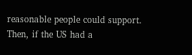reasonable people could support. Then, if the US had a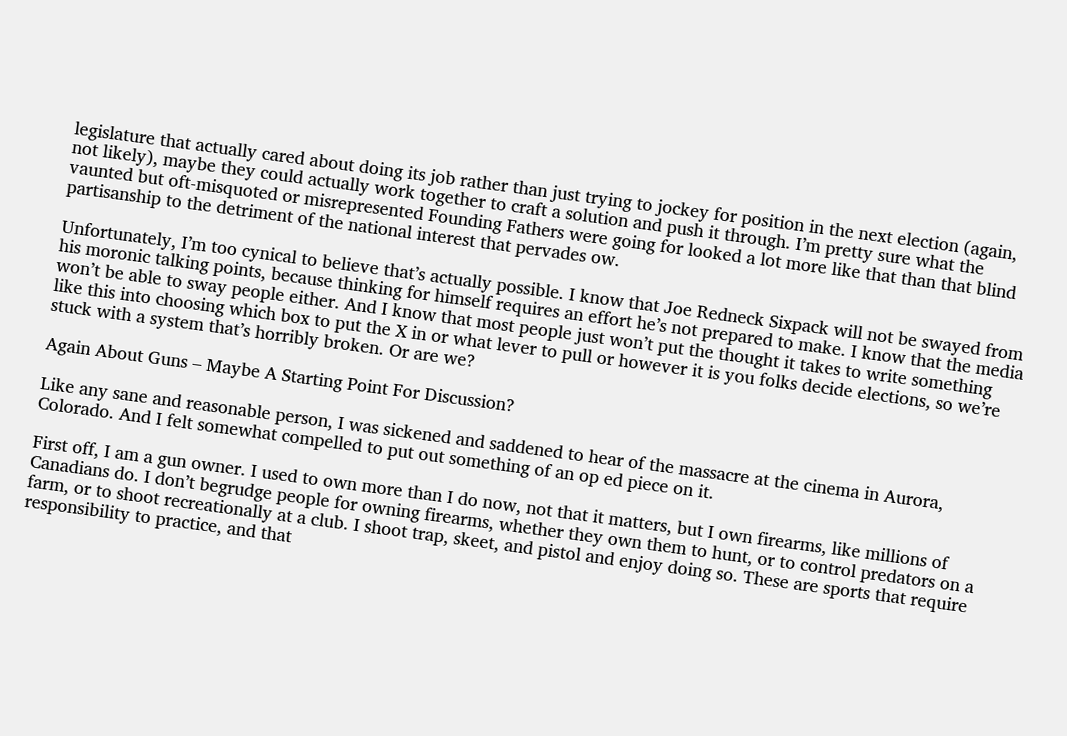legislature that actually cared about doing its job rather than just trying to jockey for position in the next election (again, not likely), maybe they could actually work together to craft a solution and push it through. I’m pretty sure what the vaunted but oft-misquoted or misrepresented Founding Fathers were going for looked a lot more like that than that blind partisanship to the detriment of the national interest that pervades ow.

Unfortunately, I’m too cynical to believe that’s actually possible. I know that Joe Redneck Sixpack will not be swayed from his moronic talking points, because thinking for himself requires an effort he’s not prepared to make. I know that the media won’t be able to sway people either. And I know that most people just won’t put the thought it takes to write something like this into choosing which box to put the X in or what lever to pull or however it is you folks decide elections, so we’re stuck with a system that’s horribly broken. Or are we?

Again About Guns – Maybe A Starting Point For Discussion?

Like any sane and reasonable person, I was sickened and saddened to hear of the massacre at the cinema in Aurora, Colorado. And I felt somewhat compelled to put out something of an op ed piece on it.

First off, I am a gun owner. I used to own more than I do now, not that it matters, but I own firearms, like millions of Canadians do. I don’t begrudge people for owning firearms, whether they own them to hunt, or to control predators on a farm, or to shoot recreationally at a club. I shoot trap, skeet, and pistol and enjoy doing so. These are sports that require responsibility to practice, and that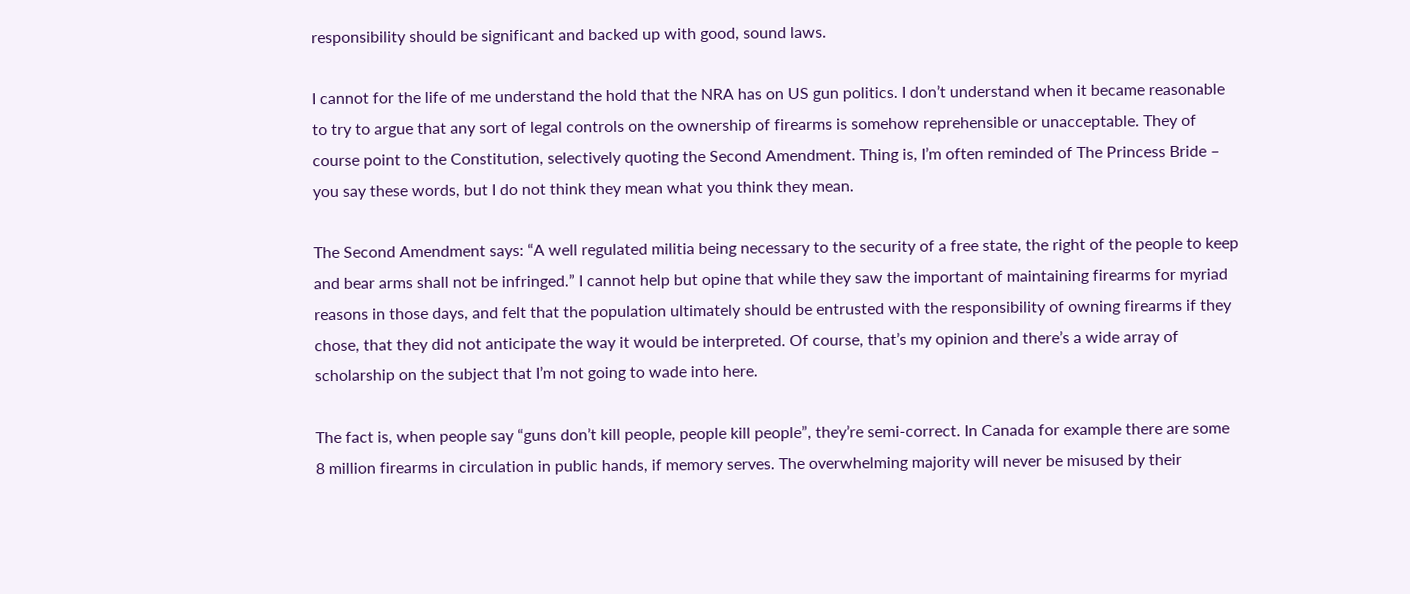responsibility should be significant and backed up with good, sound laws.

I cannot for the life of me understand the hold that the NRA has on US gun politics. I don’t understand when it became reasonable to try to argue that any sort of legal controls on the ownership of firearms is somehow reprehensible or unacceptable. They of course point to the Constitution, selectively quoting the Second Amendment. Thing is, I’m often reminded of The Princess Bride – you say these words, but I do not think they mean what you think they mean.

The Second Amendment says: “A well regulated militia being necessary to the security of a free state, the right of the people to keep and bear arms shall not be infringed.” I cannot help but opine that while they saw the important of maintaining firearms for myriad reasons in those days, and felt that the population ultimately should be entrusted with the responsibility of owning firearms if they chose, that they did not anticipate the way it would be interpreted. Of course, that’s my opinion and there’s a wide array of scholarship on the subject that I’m not going to wade into here.

The fact is, when people say “guns don’t kill people, people kill people”, they’re semi-correct. In Canada for example there are some 8 million firearms in circulation in public hands, if memory serves. The overwhelming majority will never be misused by their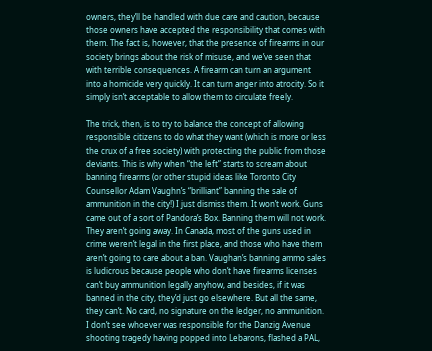owners, they’ll be handled with due care and caution, because those owners have accepted the responsibility that comes with them. The fact is, however, that the presence of firearms in our society brings about the risk of misuse, and we’ve seen that with terrible consequences. A firearm can turn an argument into a homicide very quickly. It can turn anger into atrocity. So it simply isn’t acceptable to allow them to circulate freely.

The trick, then, is to try to balance the concept of allowing responsible citizens to do what they want (which is more or less the crux of a free society) with protecting the public from those deviants. This is why when “the left” starts to scream about banning firearms (or other stupid ideas like Toronto City Counsellor Adam Vaughn’s “brilliant” banning the sale of ammunition in the city!) I just dismiss them. It won’t work. Guns came out of a sort of Pandora’s Box. Banning them will not work. They aren’t going away. In Canada, most of the guns used in crime weren’t legal in the first place, and those who have them aren’t going to care about a ban. Vaughan’s banning ammo sales is ludicrous because people who don’t have firearms licenses can’t buy ammunition legally anyhow, and besides, if it was banned in the city, they’d just go elsewhere. But all the same, they can’t. No card, no signature on the ledger, no ammunition. I don’t see whoever was responsible for the Danzig Avenue shooting tragedy having popped into Lebarons, flashed a PAL,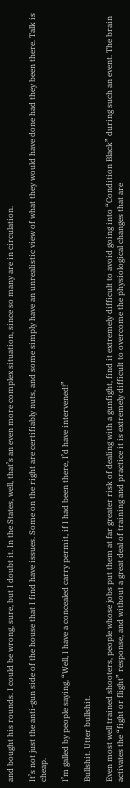and bought his rounds. I could be wrong, sure, but I doubt it. In the States, well, that’s an even more complex situation, since so many are in circulation.

It’s not just the anti-gun side of the house that I find have issues. Some on the right are certifiably nuts, and some simply have an unrealistic view of what they would have done had they been there. Talk is cheap.

I’m galled by people saying, “Well, I have a concealed carry permit, if I had been there, I’d have intervened!”

Bullshit. Utter bullshit.

Even most well trained shooters, people whose jobs put them at far greater risk of dealing with a gunfight, find it extremely difficult to avoid going into “Condition Black” during such an event. The brain activates the “fight or flight” response, and without a great deal of training and practice it is extremely difficult to overcome the physiological changes that are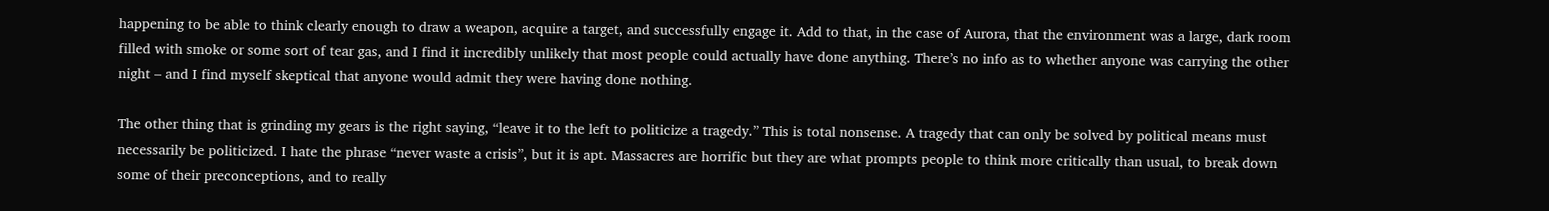happening to be able to think clearly enough to draw a weapon, acquire a target, and successfully engage it. Add to that, in the case of Aurora, that the environment was a large, dark room filled with smoke or some sort of tear gas, and I find it incredibly unlikely that most people could actually have done anything. There’s no info as to whether anyone was carrying the other night – and I find myself skeptical that anyone would admit they were having done nothing.

The other thing that is grinding my gears is the right saying, “leave it to the left to politicize a tragedy.” This is total nonsense. A tragedy that can only be solved by political means must necessarily be politicized. I hate the phrase “never waste a crisis”, but it is apt. Massacres are horrific but they are what prompts people to think more critically than usual, to break down some of their preconceptions, and to really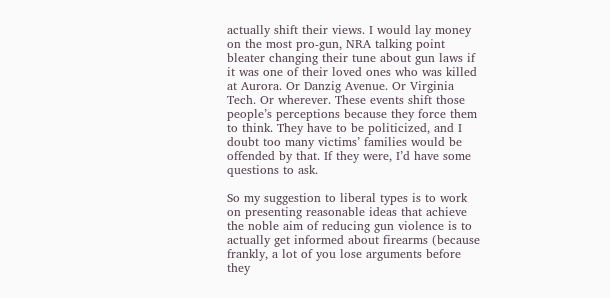actually shift their views. I would lay money on the most pro-gun, NRA talking point bleater changing their tune about gun laws if it was one of their loved ones who was killed at Aurora. Or Danzig Avenue. Or Virginia Tech. Or wherever. These events shift those people’s perceptions because they force them to think. They have to be politicized, and I doubt too many victims’ families would be offended by that. If they were, I’d have some questions to ask.

So my suggestion to liberal types is to work on presenting reasonable ideas that achieve the noble aim of reducing gun violence is to actually get informed about firearms (because frankly, a lot of you lose arguments before they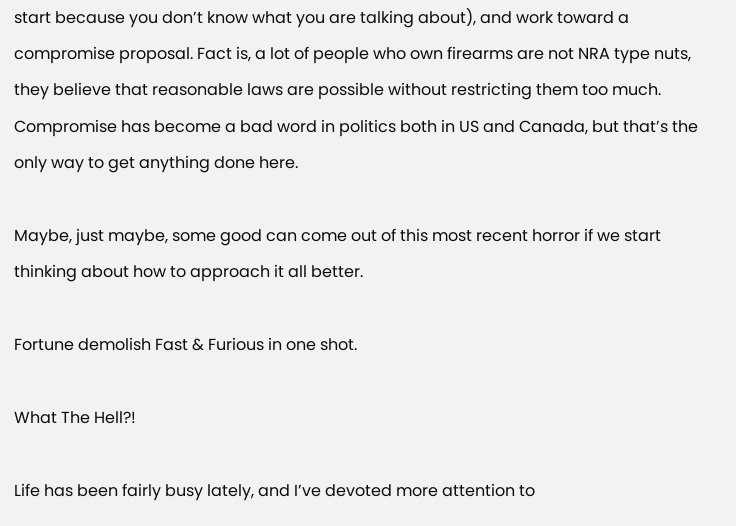start because you don’t know what you are talking about), and work toward a compromise proposal. Fact is, a lot of people who own firearms are not NRA type nuts, they believe that reasonable laws are possible without restricting them too much. Compromise has become a bad word in politics both in US and Canada, but that’s the only way to get anything done here.

Maybe, just maybe, some good can come out of this most recent horror if we start thinking about how to approach it all better.

Fortune demolish Fast & Furious in one shot.

What The Hell?!

Life has been fairly busy lately, and I’ve devoted more attention to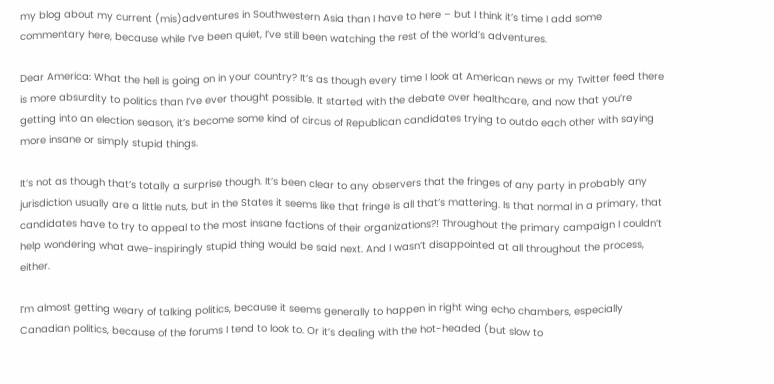my blog about my current (mis)adventures in Southwestern Asia than I have to here – but I think it’s time I add some commentary here, because while I’ve been quiet, I’ve still been watching the rest of the world’s adventures.

Dear America: What the hell is going on in your country? It’s as though every time I look at American news or my Twitter feed there is more absurdity to politics than I’ve ever thought possible. It started with the debate over healthcare, and now that you’re getting into an election season, it’s become some kind of circus of Republican candidates trying to outdo each other with saying more insane or simply stupid things.

It’s not as though that’s totally a surprise though. It’s been clear to any observers that the fringes of any party in probably any jurisdiction usually are a little nuts, but in the States it seems like that fringe is all that’s mattering. Is that normal in a primary, that candidates have to try to appeal to the most insane factions of their organizations?! Throughout the primary campaign I couldn’t help wondering what awe-inspiringly stupid thing would be said next. And I wasn’t disappointed at all throughout the process, either.

I’m almost getting weary of talking politics, because it seems generally to happen in right wing echo chambers, especially Canadian politics, because of the forums I tend to look to. Or it’s dealing with the hot-headed (but slow to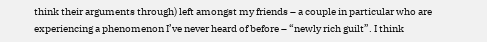think their arguments through) left amongst my friends – a couple in particular who are experiencing a phenomenon I’ve never heard of before – “newly rich guilt”. I think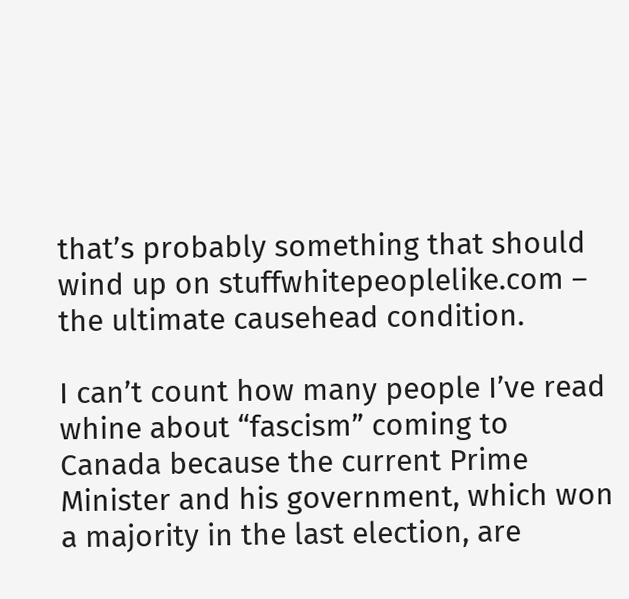that’s probably something that should wind up on stuffwhitepeoplelike.com – the ultimate causehead condition.

I can’t count how many people I’ve read whine about “fascism” coming to Canada because the current Prime Minister and his government, which won a majority in the last election, are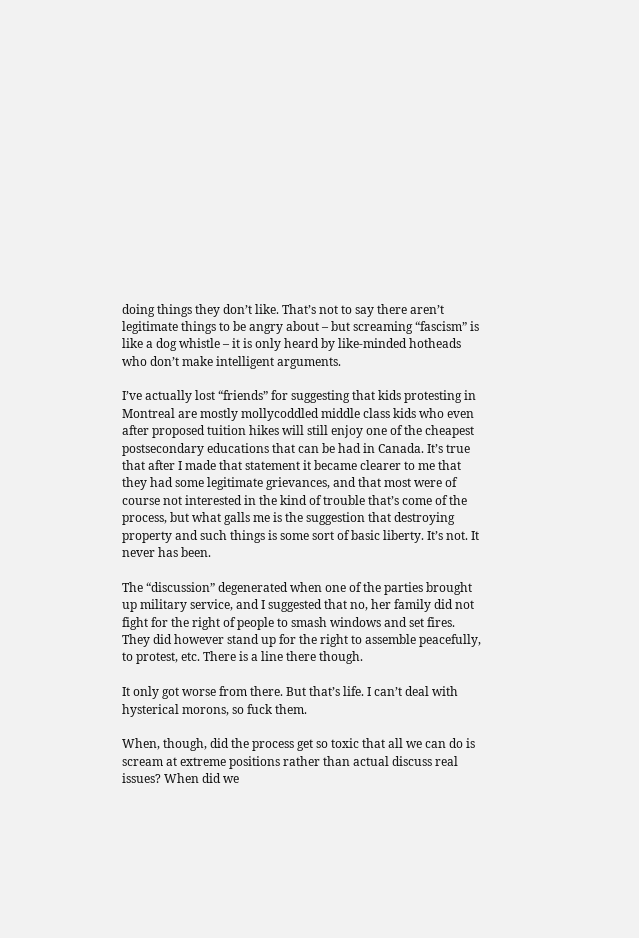doing things they don’t like. That’s not to say there aren’t legitimate things to be angry about – but screaming “fascism” is like a dog whistle – it is only heard by like-minded hotheads who don’t make intelligent arguments.

I’ve actually lost “friends” for suggesting that kids protesting in Montreal are mostly mollycoddled middle class kids who even after proposed tuition hikes will still enjoy one of the cheapest postsecondary educations that can be had in Canada. It’s true that after I made that statement it became clearer to me that they had some legitimate grievances, and that most were of course not interested in the kind of trouble that’s come of the process, but what galls me is the suggestion that destroying property and such things is some sort of basic liberty. It’s not. It never has been.

The “discussion” degenerated when one of the parties brought up military service, and I suggested that no, her family did not fight for the right of people to smash windows and set fires. They did however stand up for the right to assemble peacefully, to protest, etc. There is a line there though.

It only got worse from there. But that’s life. I can’t deal with hysterical morons, so fuck them.

When, though, did the process get so toxic that all we can do is scream at extreme positions rather than actual discuss real issues? When did we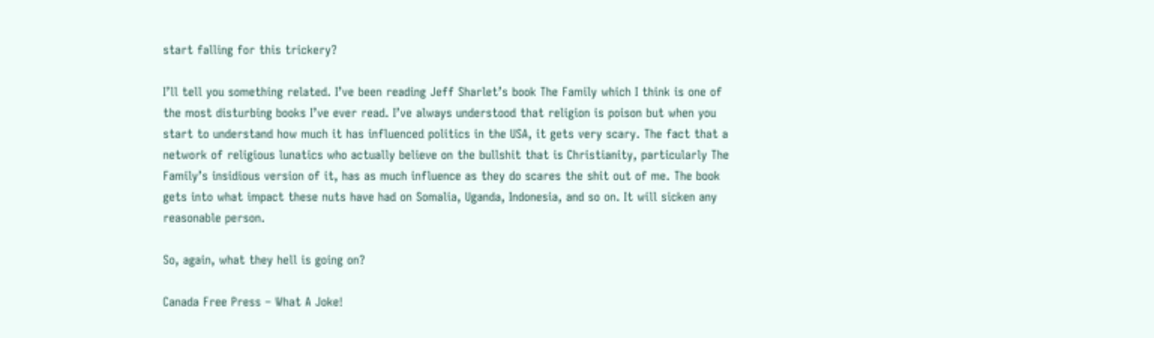start falling for this trickery?

I’ll tell you something related. I’ve been reading Jeff Sharlet’s book The Family which I think is one of the most disturbing books I’ve ever read. I’ve always understood that religion is poison but when you start to understand how much it has influenced politics in the USA, it gets very scary. The fact that a network of religious lunatics who actually believe on the bullshit that is Christianity, particularly The Family’s insidious version of it, has as much influence as they do scares the shit out of me. The book gets into what impact these nuts have had on Somalia, Uganda, Indonesia, and so on. It will sicken any reasonable person.

So, again, what they hell is going on?

Canada Free Press – What A Joke!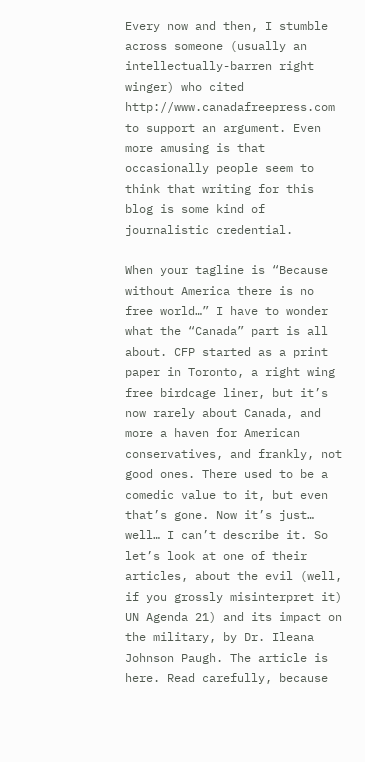Every now and then, I stumble across someone (usually an intellectually-barren right winger) who cited http://www.canadafreepress.com to support an argument. Even more amusing is that occasionally people seem to think that writing for this blog is some kind of journalistic credential.

When your tagline is “Because without America there is no free world…” I have to wonder what the “Canada” part is all about. CFP started as a print paper in Toronto, a right wing free birdcage liner, but it’s now rarely about Canada, and more a haven for American conservatives, and frankly, not good ones. There used to be a comedic value to it, but even that’s gone. Now it’s just… well… I can’t describe it. So let’s look at one of their articles, about the evil (well, if you grossly misinterpret it) UN Agenda 21) and its impact on the military, by Dr. Ileana Johnson Paugh. The article is here. Read carefully, because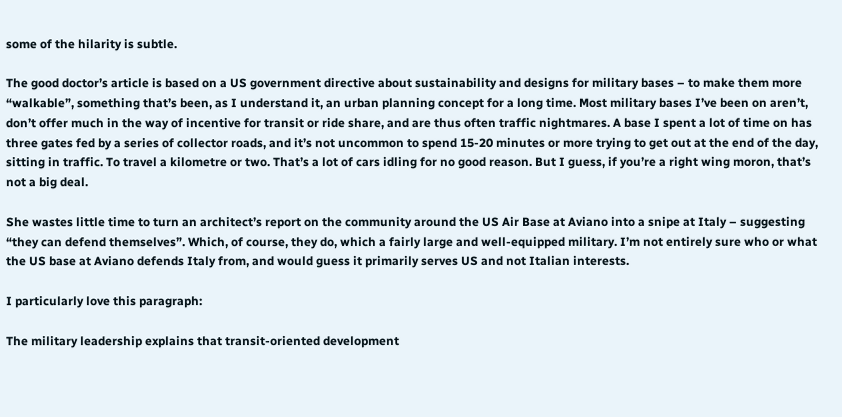some of the hilarity is subtle.

The good doctor’s article is based on a US government directive about sustainability and designs for military bases – to make them more “walkable”, something that’s been, as I understand it, an urban planning concept for a long time. Most military bases I’ve been on aren’t, don’t offer much in the way of incentive for transit or ride share, and are thus often traffic nightmares. A base I spent a lot of time on has three gates fed by a series of collector roads, and it’s not uncommon to spend 15-20 minutes or more trying to get out at the end of the day, sitting in traffic. To travel a kilometre or two. That’s a lot of cars idling for no good reason. But I guess, if you’re a right wing moron, that’s not a big deal.

She wastes little time to turn an architect’s report on the community around the US Air Base at Aviano into a snipe at Italy – suggesting “they can defend themselves”. Which, of course, they do, which a fairly large and well-equipped military. I’m not entirely sure who or what the US base at Aviano defends Italy from, and would guess it primarily serves US and not Italian interests.

I particularly love this paragraph:

The military leadership explains that transit-oriented development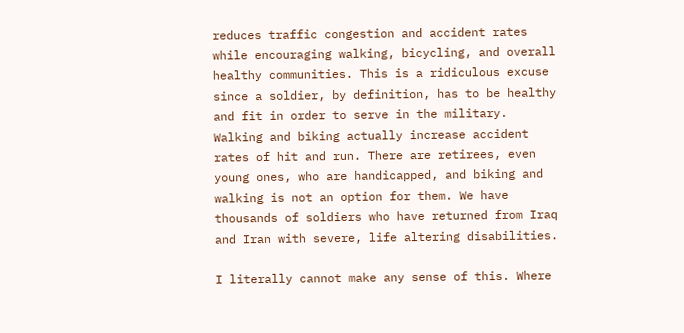reduces traffic congestion and accident rates while encouraging walking, bicycling, and overall healthy communities. This is a ridiculous excuse since a soldier, by definition, has to be healthy and fit in order to serve in the military. Walking and biking actually increase accident rates of hit and run. There are retirees, even young ones, who are handicapped, and biking and walking is not an option for them. We have thousands of soldiers who have returned from Iraq and Iran with severe, life altering disabilities.

I literally cannot make any sense of this. Where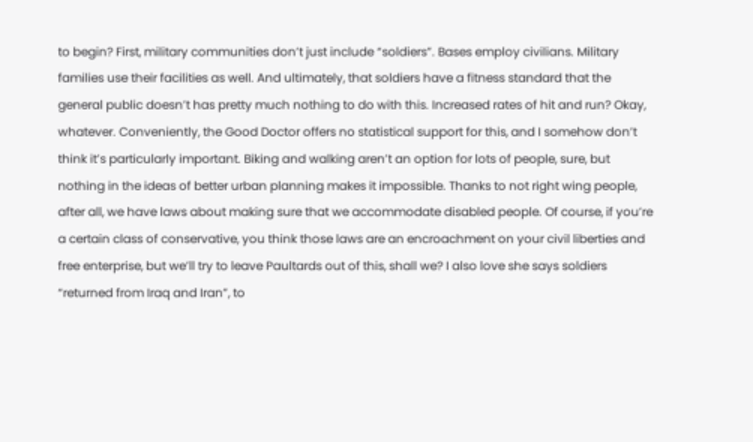to begin? First, military communities don’t just include “soldiers”. Bases employ civilians. Military families use their facilities as well. And ultimately, that soldiers have a fitness standard that the general public doesn’t has pretty much nothing to do with this. Increased rates of hit and run? Okay, whatever. Conveniently, the Good Doctor offers no statistical support for this, and I somehow don’t think it’s particularly important. Biking and walking aren’t an option for lots of people, sure, but nothing in the ideas of better urban planning makes it impossible. Thanks to not right wing people, after all, we have laws about making sure that we accommodate disabled people. Of course, if you’re a certain class of conservative, you think those laws are an encroachment on your civil liberties and free enterprise, but we’ll try to leave Paultards out of this, shall we? I also love she says soldiers “returned from Iraq and Iran”, to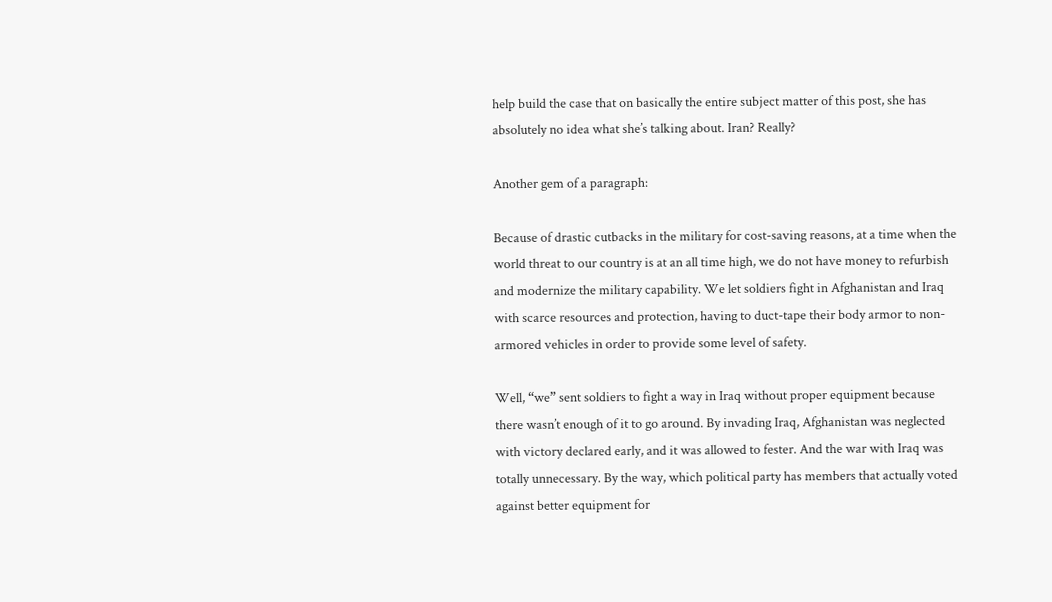help build the case that on basically the entire subject matter of this post, she has absolutely no idea what she’s talking about. Iran? Really?

Another gem of a paragraph:

Because of drastic cutbacks in the military for cost-saving reasons, at a time when the world threat to our country is at an all time high, we do not have money to refurbish and modernize the military capability. We let soldiers fight in Afghanistan and Iraq with scarce resources and protection, having to duct-tape their body armor to non-armored vehicles in order to provide some level of safety.

Well, “we” sent soldiers to fight a way in Iraq without proper equipment because there wasn’t enough of it to go around. By invading Iraq, Afghanistan was neglected with victory declared early, and it was allowed to fester. And the war with Iraq was totally unnecessary. By the way, which political party has members that actually voted against better equipment for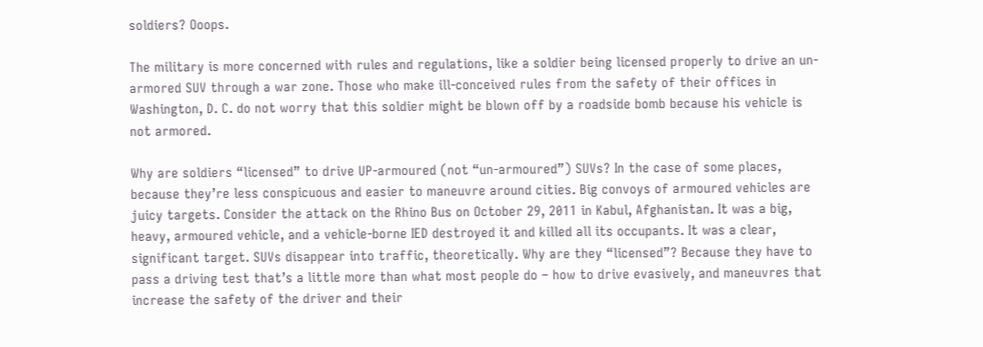soldiers? Ooops.

The military is more concerned with rules and regulations, like a soldier being licensed properly to drive an un-armored SUV through a war zone. Those who make ill-conceived rules from the safety of their offices in Washington, D. C. do not worry that this soldier might be blown off by a roadside bomb because his vehicle is not armored.

Why are soldiers “licensed” to drive UP-armoured (not “un-armoured”) SUVs? In the case of some places, because they’re less conspicuous and easier to maneuvre around cities. Big convoys of armoured vehicles are juicy targets. Consider the attack on the Rhino Bus on October 29, 2011 in Kabul, Afghanistan. It was a big, heavy, armoured vehicle, and a vehicle-borne IED destroyed it and killed all its occupants. It was a clear, significant target. SUVs disappear into traffic, theoretically. Why are they “licensed”? Because they have to pass a driving test that’s a little more than what most people do – how to drive evasively, and maneuvres that increase the safety of the driver and their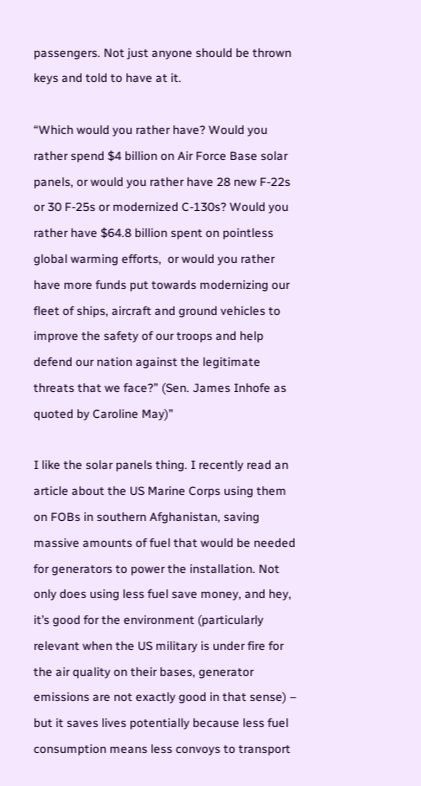passengers. Not just anyone should be thrown keys and told to have at it.

“Which would you rather have? Would you rather spend $4 billion on Air Force Base solar panels, or would you rather have 28 new F-22s or 30 F-25s or modernized C-130s? Would you rather have $64.8 billion spent on pointless global warming efforts,  or would you rather have more funds put towards modernizing our fleet of ships, aircraft and ground vehicles to improve the safety of our troops and help defend our nation against the legitimate threats that we face?” (Sen. James Inhofe as quoted by Caroline May)”

I like the solar panels thing. I recently read an article about the US Marine Corps using them on FOBs in southern Afghanistan, saving massive amounts of fuel that would be needed for generators to power the installation. Not only does using less fuel save money, and hey, it’s good for the environment (particularly relevant when the US military is under fire for the air quality on their bases, generator emissions are not exactly good in that sense) – but it saves lives potentially because less fuel consumption means less convoys to transport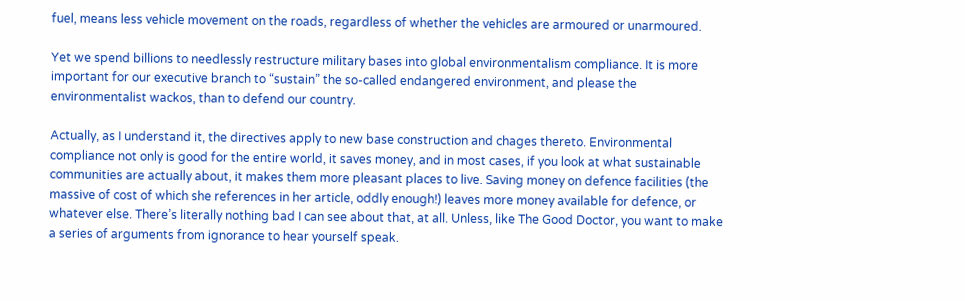fuel, means less vehicle movement on the roads, regardless of whether the vehicles are armoured or unarmoured.

Yet we spend billions to needlessly restructure military bases into global environmentalism compliance. It is more important for our executive branch to “sustain” the so-called endangered environment, and please the environmentalist wackos, than to defend our country.

Actually, as I understand it, the directives apply to new base construction and chages thereto. Environmental compliance not only is good for the entire world, it saves money, and in most cases, if you look at what sustainable communities are actually about, it makes them more pleasant places to live. Saving money on defence facilities (the massive of cost of which she references in her article, oddly enough!) leaves more money available for defence, or whatever else. There’s literally nothing bad I can see about that, at all. Unless, like The Good Doctor, you want to make a series of arguments from ignorance to hear yourself speak.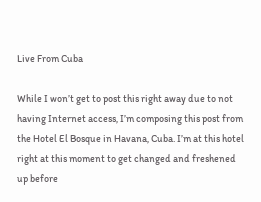Live From Cuba

While I won’t get to post this right away due to not having Internet access, I’m composing this post from the Hotel El Bosque in Havana, Cuba. I’m at this hotel right at this moment to get changed and freshened up before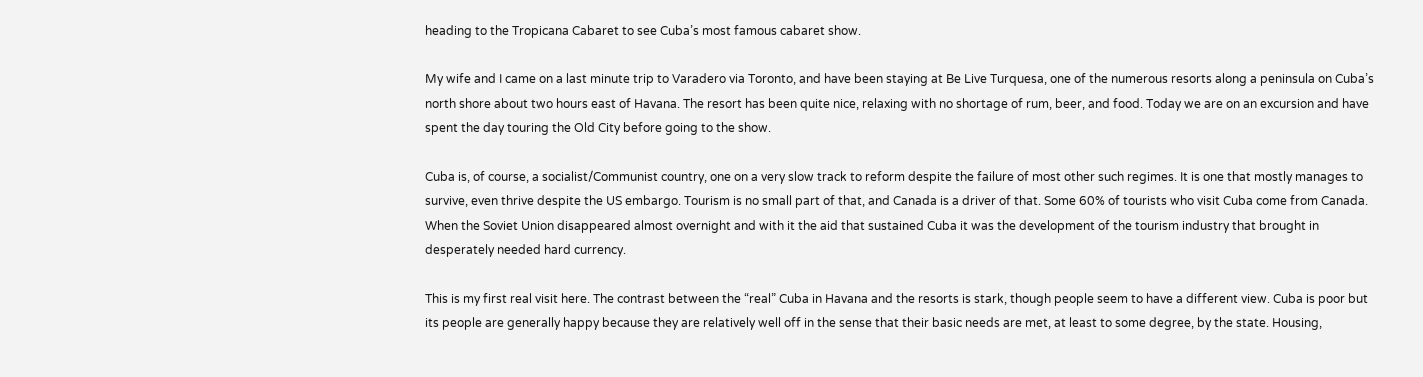heading to the Tropicana Cabaret to see Cuba’s most famous cabaret show.

My wife and I came on a last minute trip to Varadero via Toronto, and have been staying at Be Live Turquesa, one of the numerous resorts along a peninsula on Cuba’s north shore about two hours east of Havana. The resort has been quite nice, relaxing with no shortage of rum, beer, and food. Today we are on an excursion and have spent the day touring the Old City before going to the show.

Cuba is, of course, a socialist/Communist country, one on a very slow track to reform despite the failure of most other such regimes. It is one that mostly manages to survive, even thrive despite the US embargo. Tourism is no small part of that, and Canada is a driver of that. Some 60% of tourists who visit Cuba come from Canada. When the Soviet Union disappeared almost overnight and with it the aid that sustained Cuba it was the development of the tourism industry that brought in desperately needed hard currency.

This is my first real visit here. The contrast between the “real” Cuba in Havana and the resorts is stark, though people seem to have a different view. Cuba is poor but its people are generally happy because they are relatively well off in the sense that their basic needs are met, at least to some degree, by the state. Housing,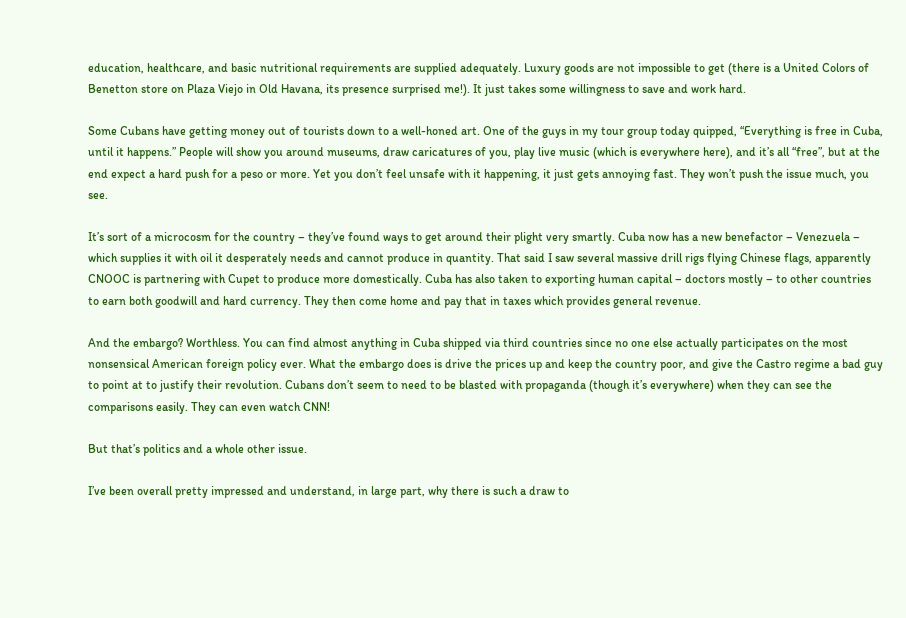education, healthcare, and basic nutritional requirements are supplied adequately. Luxury goods are not impossible to get (there is a United Colors of Benetton store on Plaza Viejo in Old Havana, its presence surprised me!). It just takes some willingness to save and work hard.

Some Cubans have getting money out of tourists down to a well-honed art. One of the guys in my tour group today quipped, “Everything is free in Cuba, until it happens.” People will show you around museums, draw caricatures of you, play live music (which is everywhere here), and it’s all “free”, but at the end expect a hard push for a peso or more. Yet you don’t feel unsafe with it happening, it just gets annoying fast. They won’t push the issue much, you see.

It’s sort of a microcosm for the country – they’ve found ways to get around their plight very smartly. Cuba now has a new benefactor – Venezuela – which supplies it with oil it desperately needs and cannot produce in quantity. That said I saw several massive drill rigs flying Chinese flags, apparently CNOOC is partnering with Cupet to produce more domestically. Cuba has also taken to exporting human capital – doctors mostly – to other countries to earn both goodwill and hard currency. They then come home and pay that in taxes which provides general revenue.

And the embargo? Worthless. You can find almost anything in Cuba shipped via third countries since no one else actually participates on the most nonsensical American foreign policy ever. What the embargo does is drive the prices up and keep the country poor, and give the Castro regime a bad guy to point at to justify their revolution. Cubans don’t seem to need to be blasted with propaganda (though it’s everywhere) when they can see the comparisons easily. They can even watch CNN!

But that’s politics and a whole other issue.

I’ve been overall pretty impressed and understand, in large part, why there is such a draw to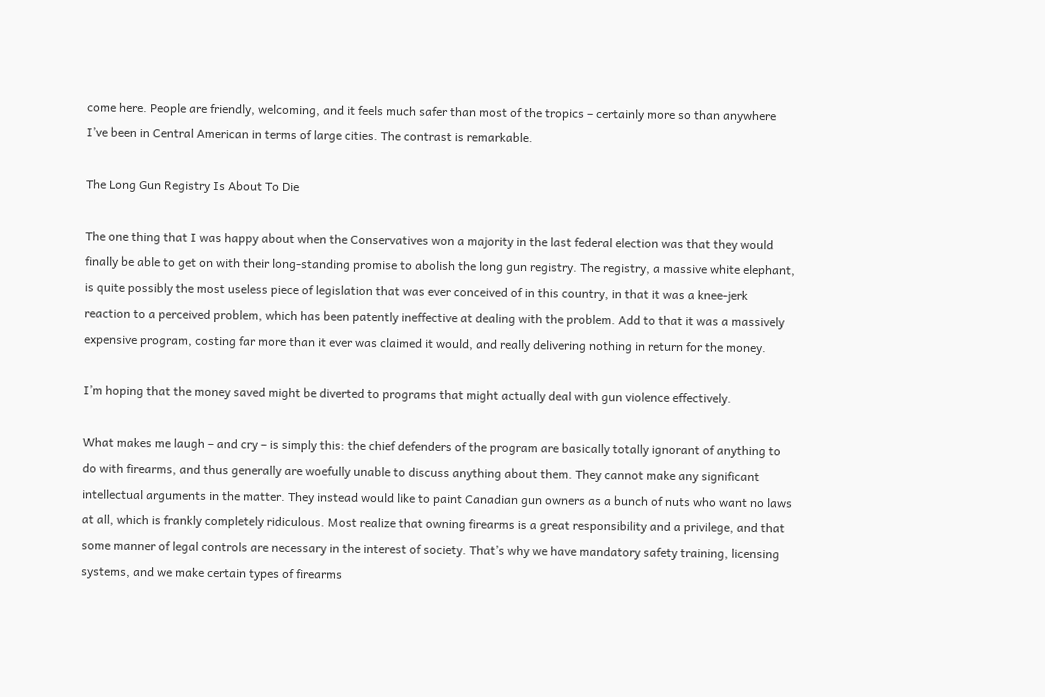come here. People are friendly, welcoming, and it feels much safer than most of the tropics – certainly more so than anywhere I’ve been in Central American in terms of large cities. The contrast is remarkable.

The Long Gun Registry Is About To Die

The one thing that I was happy about when the Conservatives won a majority in the last federal election was that they would finally be able to get on with their long-standing promise to abolish the long gun registry. The registry, a massive white elephant, is quite possibly the most useless piece of legislation that was ever conceived of in this country, in that it was a knee-jerk reaction to a perceived problem, which has been patently ineffective at dealing with the problem. Add to that it was a massively expensive program, costing far more than it ever was claimed it would, and really delivering nothing in return for the money.

I’m hoping that the money saved might be diverted to programs that might actually deal with gun violence effectively.

What makes me laugh – and cry – is simply this: the chief defenders of the program are basically totally ignorant of anything to do with firearms, and thus generally are woefully unable to discuss anything about them. They cannot make any significant intellectual arguments in the matter. They instead would like to paint Canadian gun owners as a bunch of nuts who want no laws at all, which is frankly completely ridiculous. Most realize that owning firearms is a great responsibility and a privilege, and that some manner of legal controls are necessary in the interest of society. That’s why we have mandatory safety training, licensing systems, and we make certain types of firearms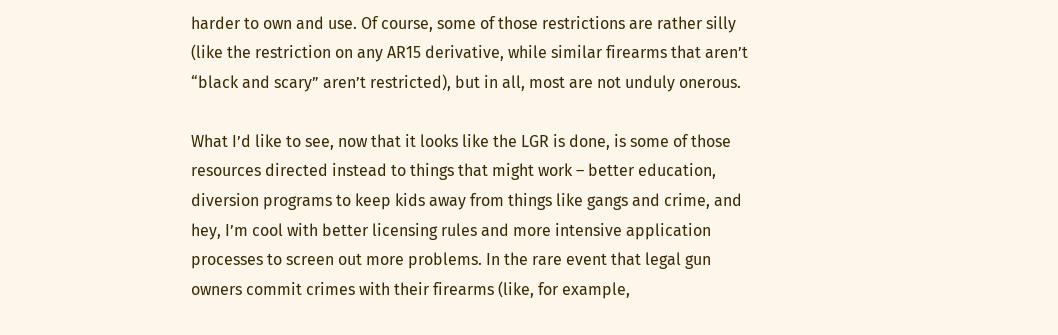harder to own and use. Of course, some of those restrictions are rather silly (like the restriction on any AR15 derivative, while similar firearms that aren’t “black and scary” aren’t restricted), but in all, most are not unduly onerous.

What I’d like to see, now that it looks like the LGR is done, is some of those resources directed instead to things that might work – better education, diversion programs to keep kids away from things like gangs and crime, and hey, I’m cool with better licensing rules and more intensive application processes to screen out more problems. In the rare event that legal gun owners commit crimes with their firearms (like, for example,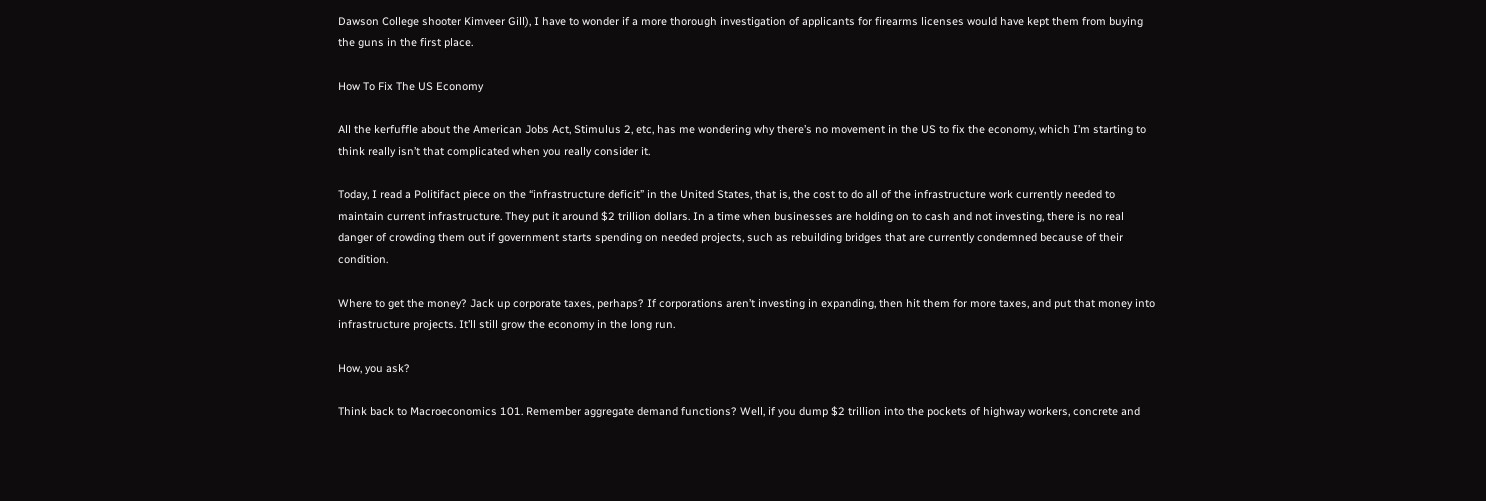Dawson College shooter Kimveer Gill), I have to wonder if a more thorough investigation of applicants for firearms licenses would have kept them from buying the guns in the first place.

How To Fix The US Economy

All the kerfuffle about the American Jobs Act, Stimulus 2, etc, has me wondering why there’s no movement in the US to fix the economy, which I’m starting to think really isn’t that complicated when you really consider it.

Today, I read a Politifact piece on the “infrastructure deficit” in the United States, that is, the cost to do all of the infrastructure work currently needed to maintain current infrastructure. They put it around $2 trillion dollars. In a time when businesses are holding on to cash and not investing, there is no real danger of crowding them out if government starts spending on needed projects, such as rebuilding bridges that are currently condemned because of their condition.

Where to get the money? Jack up corporate taxes, perhaps? If corporations aren’t investing in expanding, then hit them for more taxes, and put that money into infrastructure projects. It’ll still grow the economy in the long run.

How, you ask?

Think back to Macroeconomics 101. Remember aggregate demand functions? Well, if you dump $2 trillion into the pockets of highway workers, concrete and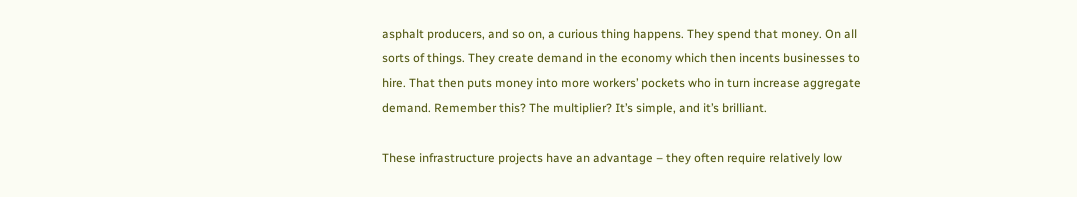asphalt producers, and so on, a curious thing happens. They spend that money. On all sorts of things. They create demand in the economy which then incents businesses to hire. That then puts money into more workers’ pockets who in turn increase aggregate demand. Remember this? The multiplier? It’s simple, and it’s brilliant.

These infrastructure projects have an advantage – they often require relatively low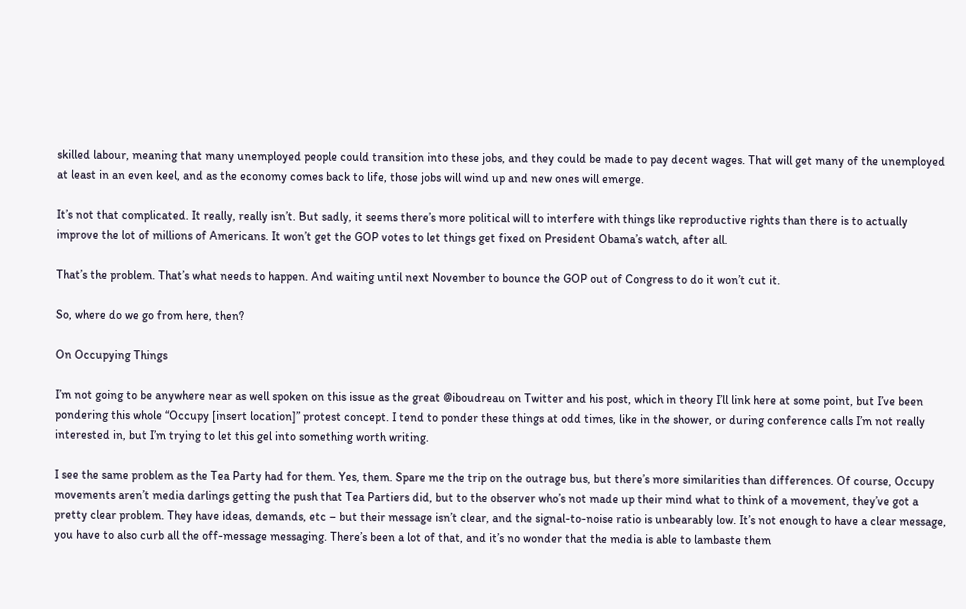skilled labour, meaning that many unemployed people could transition into these jobs, and they could be made to pay decent wages. That will get many of the unemployed at least in an even keel, and as the economy comes back to life, those jobs will wind up and new ones will emerge.

It’s not that complicated. It really, really isn’t. But sadly, it seems there’s more political will to interfere with things like reproductive rights than there is to actually improve the lot of millions of Americans. It won’t get the GOP votes to let things get fixed on President Obama’s watch, after all.

That’s the problem. That’s what needs to happen. And waiting until next November to bounce the GOP out of Congress to do it won’t cut it.

So, where do we go from here, then?

On Occupying Things

I’m not going to be anywhere near as well spoken on this issue as the great @iboudreau on Twitter and his post, which in theory I’ll link here at some point, but I’ve been pondering this whole “Occupy [insert location]” protest concept. I tend to ponder these things at odd times, like in the shower, or during conference calls I’m not really interested in, but I’m trying to let this gel into something worth writing.

I see the same problem as the Tea Party had for them. Yes, them. Spare me the trip on the outrage bus, but there’s more similarities than differences. Of course, Occupy movements aren’t media darlings getting the push that Tea Partiers did, but to the observer who’s not made up their mind what to think of a movement, they’ve got a pretty clear problem. They have ideas, demands, etc – but their message isn’t clear, and the signal-to-noise ratio is unbearably low. It’s not enough to have a clear message, you have to also curb all the off-message messaging. There’s been a lot of that, and it’s no wonder that the media is able to lambaste them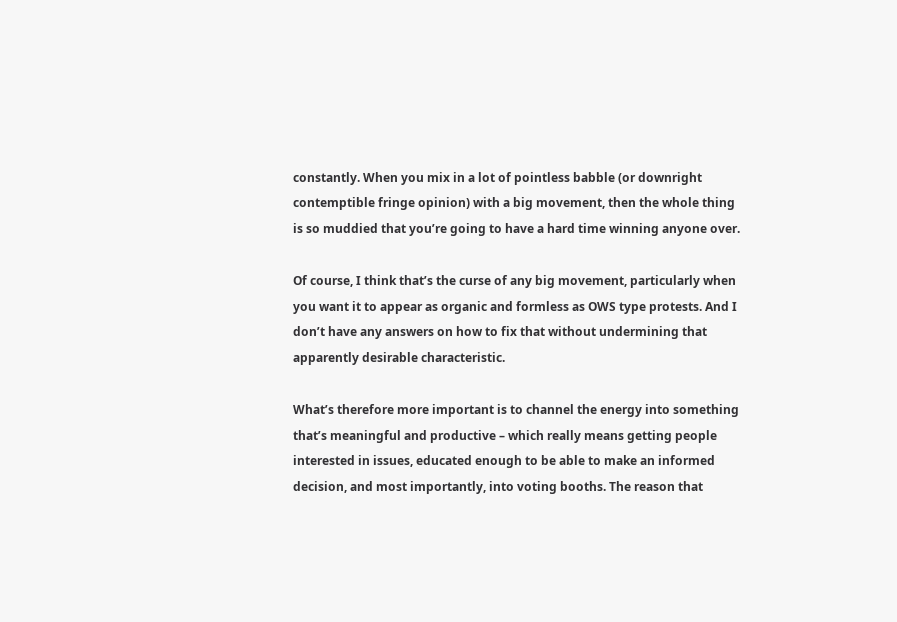constantly. When you mix in a lot of pointless babble (or downright contemptible fringe opinion) with a big movement, then the whole thing is so muddied that you’re going to have a hard time winning anyone over.

Of course, I think that’s the curse of any big movement, particularly when you want it to appear as organic and formless as OWS type protests. And I don’t have any answers on how to fix that without undermining that apparently desirable characteristic.

What’s therefore more important is to channel the energy into something that’s meaningful and productive – which really means getting people interested in issues, educated enough to be able to make an informed decision, and most importantly, into voting booths. The reason that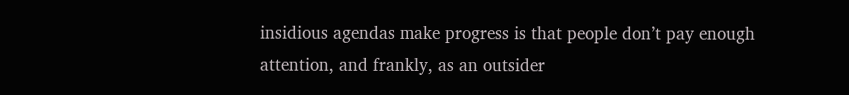insidious agendas make progress is that people don’t pay enough attention, and frankly, as an outsider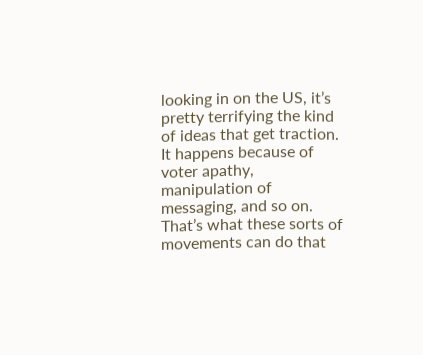looking in on the US, it’s pretty terrifying the kind of ideas that get traction. It happens because of voter apathy, manipulation of messaging, and so on. That’s what these sorts of movements can do that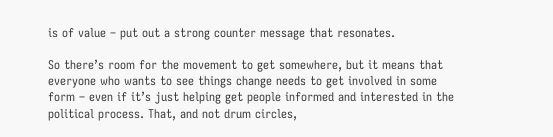is of value – put out a strong counter message that resonates.

So there’s room for the movement to get somewhere, but it means that everyone who wants to see things change needs to get involved in some form – even if it’s just helping get people informed and interested in the political process. That, and not drum circles,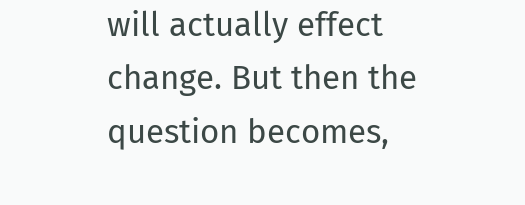will actually effect change. But then the question becomes,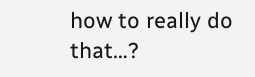how to really do that…?